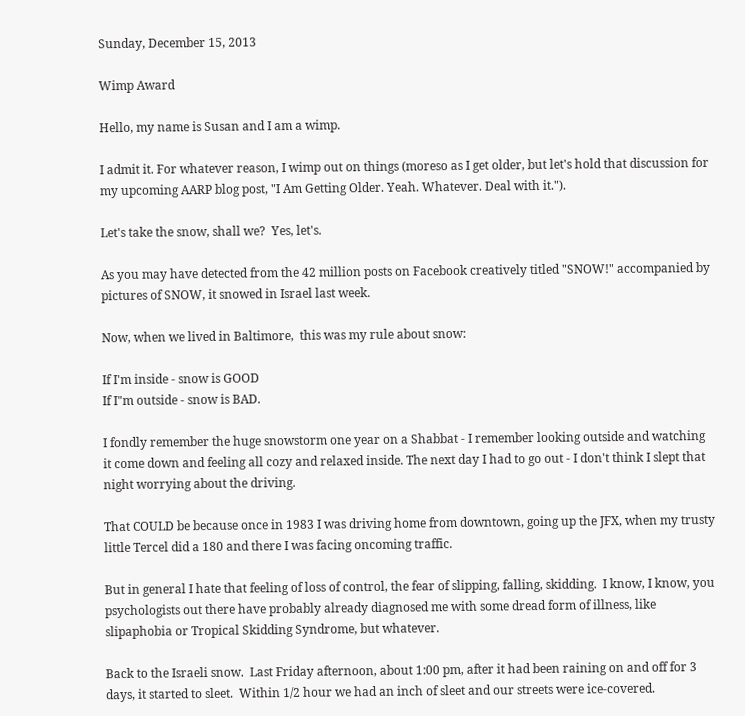Sunday, December 15, 2013

Wimp Award

Hello, my name is Susan and I am a wimp.

I admit it. For whatever reason, I wimp out on things (moreso as I get older, but let's hold that discussion for my upcoming AARP blog post, "I Am Getting Older. Yeah. Whatever. Deal with it.").

Let's take the snow, shall we?  Yes, let's.

As you may have detected from the 42 million posts on Facebook creatively titled "SNOW!" accompanied by pictures of SNOW, it snowed in Israel last week.

Now, when we lived in Baltimore,  this was my rule about snow:

If I'm inside - snow is GOOD
If I"m outside - snow is BAD.

I fondly remember the huge snowstorm one year on a Shabbat - I remember looking outside and watching it come down and feeling all cozy and relaxed inside. The next day I had to go out - I don't think I slept that night worrying about the driving.

That COULD be because once in 1983 I was driving home from downtown, going up the JFX, when my trusty little Tercel did a 180 and there I was facing oncoming traffic.

But in general I hate that feeling of loss of control, the fear of slipping, falling, skidding.  I know, I know, you psychologists out there have probably already diagnosed me with some dread form of illness, like slipaphobia or Tropical Skidding Syndrome, but whatever.

Back to the Israeli snow.  Last Friday afternoon, about 1:00 pm, after it had been raining on and off for 3 days, it started to sleet.  Within 1/2 hour we had an inch of sleet and our streets were ice-covered.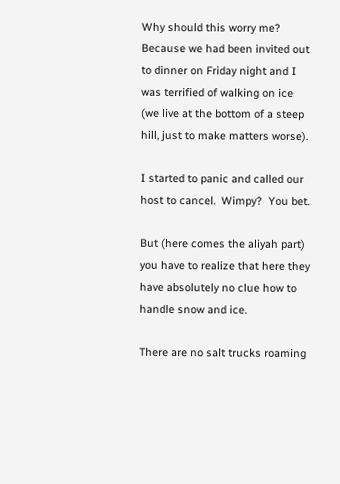Why should this worry me?  Because we had been invited out to dinner on Friday night and I was terrified of walking on ice (we live at the bottom of a steep hill, just to make matters worse).

I started to panic and called our host to cancel.  Wimpy?  You bet.

But (here comes the aliyah part) you have to realize that here they have absolutely no clue how to handle snow and ice.

There are no salt trucks roaming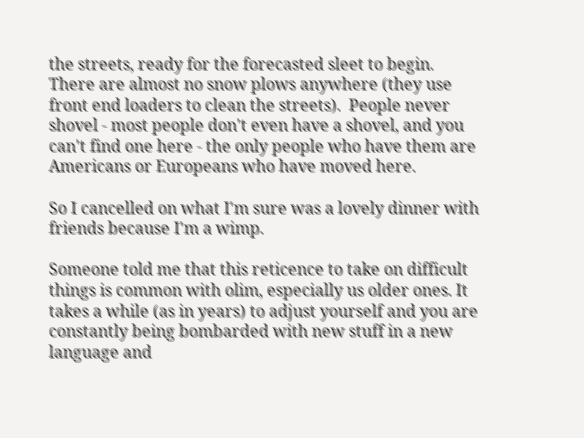the streets, ready for the forecasted sleet to begin.  There are almost no snow plows anywhere (they use front end loaders to clean the streets).  People never shovel - most people don't even have a shovel, and you can't find one here - the only people who have them are Americans or Europeans who have moved here.

So I cancelled on what I'm sure was a lovely dinner with friends because I'm a wimp.

Someone told me that this reticence to take on difficult things is common with olim, especially us older ones. It takes a while (as in years) to adjust yourself and you are constantly being bombarded with new stuff in a new language and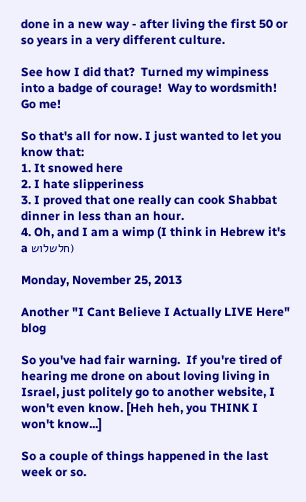done in a new way - after living the first 50 or so years in a very different culture.

See how I did that?  Turned my wimpiness into a badge of courage!  Way to wordsmith!  Go me!

So that's all for now. I just wanted to let you know that:
1. It snowed here
2. I hate slipperiness
3. I proved that one really can cook Shabbat dinner in less than an hour.
4. Oh, and I am a wimp (I think in Hebrew it's a חלשלוש)

Monday, November 25, 2013

Another "I Cant Believe I Actually LIVE Here" blog

So you've had fair warning.  If you're tired of hearing me drone on about loving living in Israel, just politely go to another website, I won't even know. [Heh heh, you THINK I won't know...]

So a couple of things happened in the last week or so.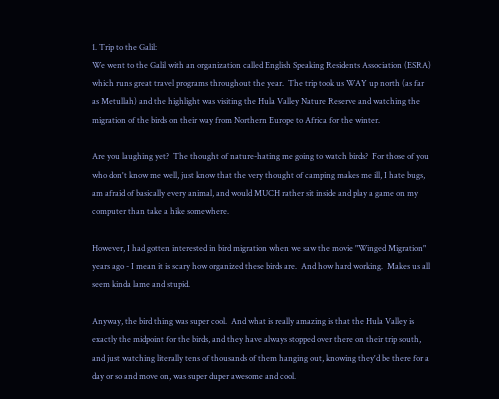1. Trip to the Galil:
We went to the Galil with an organization called English Speaking Residents Association (ESRA) which runs great travel programs throughout the year.  The trip took us WAY up north (as far as Metullah) and the highlight was visiting the Hula Valley Nature Reserve and watching the migration of the birds on their way from Northern Europe to Africa for the winter.

Are you laughing yet?  The thought of nature-hating me going to watch birds?  For those of you who don't know me well, just know that the very thought of camping makes me ill, I hate bugs, am afraid of basically every animal, and would MUCH rather sit inside and play a game on my computer than take a hike somewhere.

However, I had gotten interested in bird migration when we saw the movie "Winged Migration" years ago - I mean it is scary how organized these birds are.  And how hard working.  Makes us all seem kinda lame and stupid.

Anyway, the bird thing was super cool.  And what is really amazing is that the Hula Valley is exactly the midpoint for the birds, and they have always stopped over there on their trip south, and just watching literally tens of thousands of them hanging out, knowing they'd be there for a day or so and move on, was super duper awesome and cool.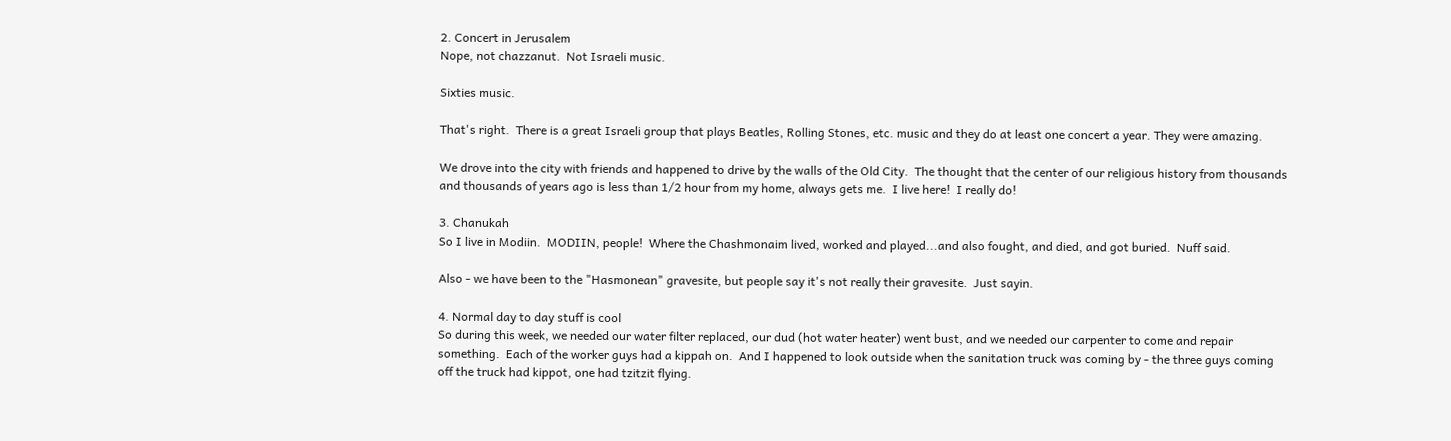2. Concert in Jerusalem
Nope, not chazzanut.  Not Israeli music.

Sixties music.

That's right.  There is a great Israeli group that plays Beatles, Rolling Stones, etc. music and they do at least one concert a year. They were amazing.

We drove into the city with friends and happened to drive by the walls of the Old City.  The thought that the center of our religious history from thousands and thousands of years ago is less than 1/2 hour from my home, always gets me.  I live here!  I really do!

3. Chanukah
So I live in Modiin.  MODIIN, people!  Where the Chashmonaim lived, worked and played...and also fought, and died, and got buried.  Nuff said.

Also - we have been to the "Hasmonean" gravesite, but people say it's not really their gravesite.  Just sayin.

4. Normal day to day stuff is cool
So during this week, we needed our water filter replaced, our dud (hot water heater) went bust, and we needed our carpenter to come and repair something.  Each of the worker guys had a kippah on.  And I happened to look outside when the sanitation truck was coming by - the three guys coming off the truck had kippot, one had tzitzit flying.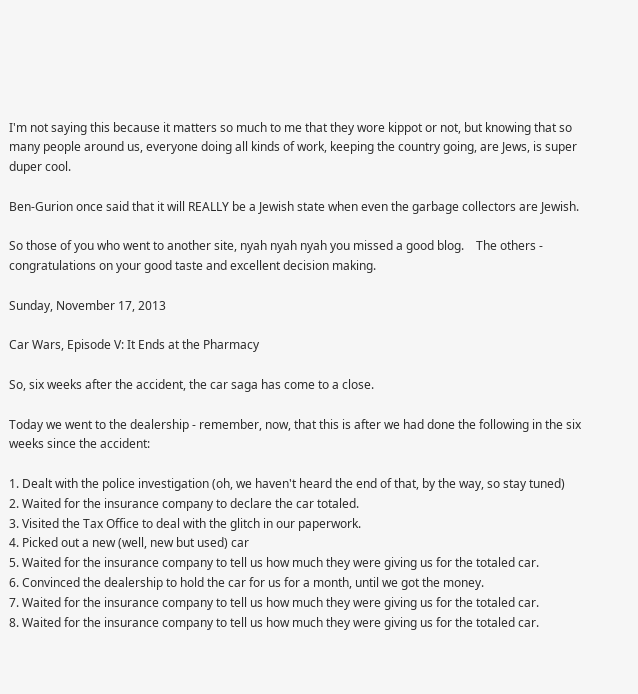I'm not saying this because it matters so much to me that they wore kippot or not, but knowing that so many people around us, everyone doing all kinds of work, keeping the country going, are Jews, is super duper cool.

Ben-Gurion once said that it will REALLY be a Jewish state when even the garbage collectors are Jewish.

So those of you who went to another site, nyah nyah nyah you missed a good blog.    The others - congratulations on your good taste and excellent decision making.

Sunday, November 17, 2013

Car Wars, Episode V: It Ends at the Pharmacy

So, six weeks after the accident, the car saga has come to a close.

Today we went to the dealership - remember, now, that this is after we had done the following in the six weeks since the accident:

1. Dealt with the police investigation (oh, we haven't heard the end of that, by the way, so stay tuned)
2. Waited for the insurance company to declare the car totaled.
3. Visited the Tax Office to deal with the glitch in our paperwork.
4. Picked out a new (well, new but used) car
5. Waited for the insurance company to tell us how much they were giving us for the totaled car.
6. Convinced the dealership to hold the car for us for a month, until we got the money.
7. Waited for the insurance company to tell us how much they were giving us for the totaled car.
8. Waited for the insurance company to tell us how much they were giving us for the totaled car.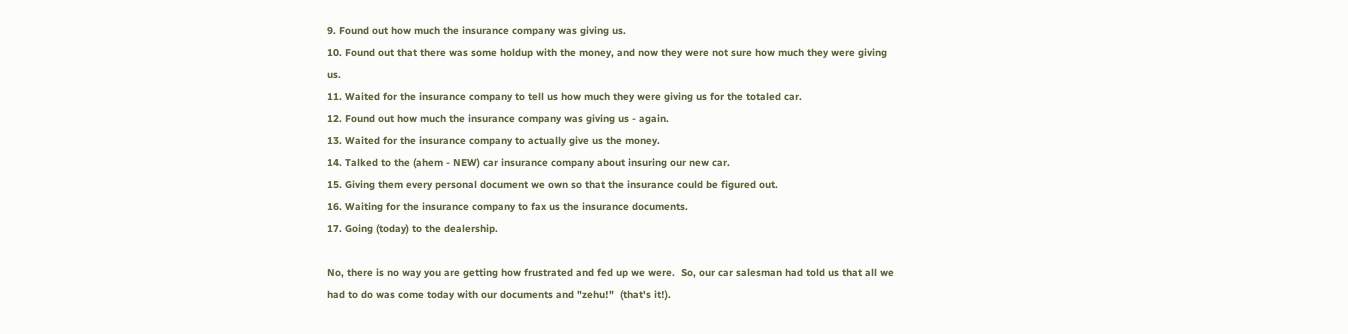9. Found out how much the insurance company was giving us.
10. Found out that there was some holdup with the money, and now they were not sure how much they were giving us.
11. Waited for the insurance company to tell us how much they were giving us for the totaled car.
12. Found out how much the insurance company was giving us - again.
13. Waited for the insurance company to actually give us the money.
14. Talked to the (ahem - NEW) car insurance company about insuring our new car.
15. Giving them every personal document we own so that the insurance could be figured out.
16. Waiting for the insurance company to fax us the insurance documents.
17. Going (today) to the dealership.

No, there is no way you are getting how frustrated and fed up we were.  So, our car salesman had told us that all we had to do was come today with our documents and "zehu!"  (that's it!).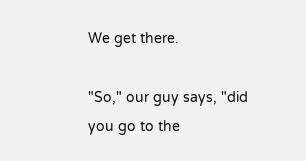We get there.

"So," our guy says, "did you go to the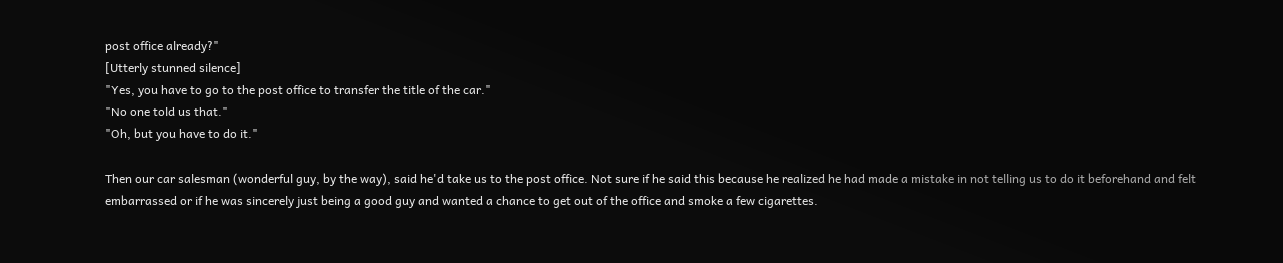post office already?"
[Utterly stunned silence]
"Yes, you have to go to the post office to transfer the title of the car."
"No one told us that."
"Oh, but you have to do it."

Then our car salesman (wonderful guy, by the way), said he'd take us to the post office. Not sure if he said this because he realized he had made a mistake in not telling us to do it beforehand and felt embarrassed or if he was sincerely just being a good guy and wanted a chance to get out of the office and smoke a few cigarettes.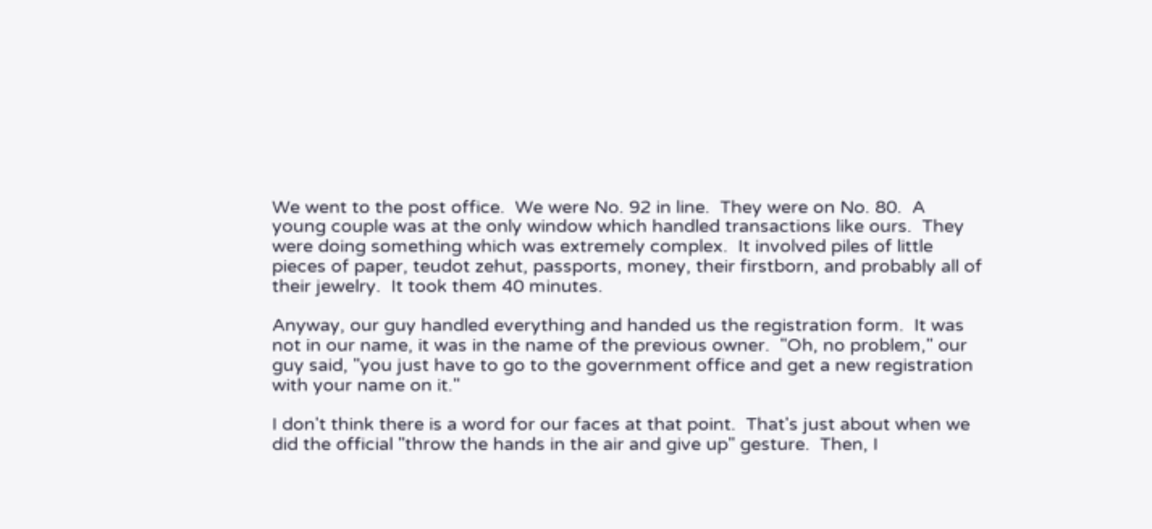We went to the post office.  We were No. 92 in line.  They were on No. 80.  A young couple was at the only window which handled transactions like ours.  They were doing something which was extremely complex.  It involved piles of little pieces of paper, teudot zehut, passports, money, their firstborn, and probably all of their jewelry.  It took them 40 minutes.

Anyway, our guy handled everything and handed us the registration form.  It was not in our name, it was in the name of the previous owner.  "Oh, no problem," our guy said, "you just have to go to the government office and get a new registration with your name on it."

I don't think there is a word for our faces at that point.  That's just about when we did the official "throw the hands in the air and give up" gesture.  Then, I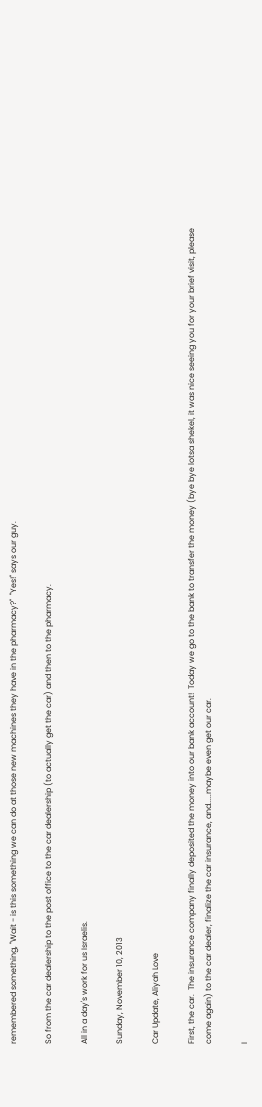remembered something, "Wait - is this something we can do at those new machines they have in the pharmacy?"  "Yes!" says our guy.

So from the car dealership to the post office to the car dealership (to actually get the car) and then to the pharmacy.

All in a day's work for us Israelis.

Sunday, November 10, 2013

Car Update, Aliyah Love

First, the car.  The insurance company finally deposited the money into our bank account!  Today we go to the bank to transfer the money (bye bye lotsa shekel, it was nice seeing you for your brief visit, please come again) to the car dealer, finalize the car insurance, and.....maybe even get our car.

I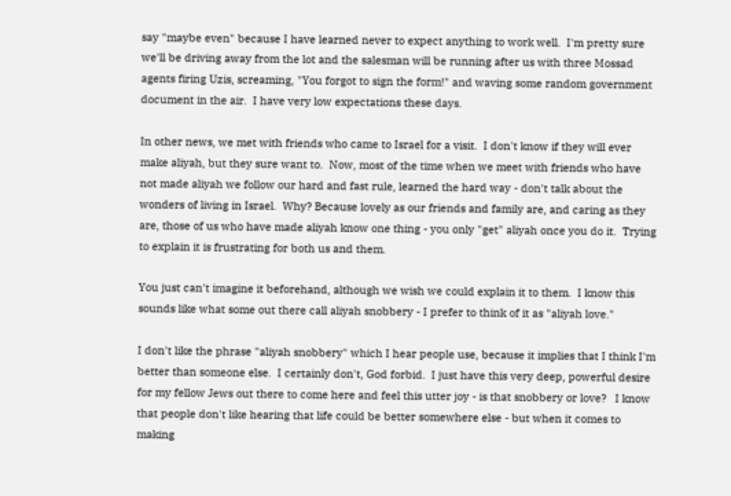say "maybe even" because I have learned never to expect anything to work well.  I'm pretty sure we'll be driving away from the lot and the salesman will be running after us with three Mossad agents firing Uzis, screaming, "You forgot to sign the form!" and waving some random government document in the air.  I have very low expectations these days.

In other news, we met with friends who came to Israel for a visit.  I don't know if they will ever make aliyah, but they sure want to.  Now, most of the time when we meet with friends who have not made aliyah we follow our hard and fast rule, learned the hard way - don't talk about the wonders of living in Israel.  Why? Because lovely as our friends and family are, and caring as they are, those of us who have made aliyah know one thing - you only "get" aliyah once you do it.  Trying to explain it is frustrating for both us and them.

You just can't imagine it beforehand, although we wish we could explain it to them.  I know this sounds like what some out there call aliyah snobbery - I prefer to think of it as "aliyah love."

I don't like the phrase "aliyah snobbery" which I hear people use, because it implies that I think I'm better than someone else.  I certainly don't, God forbid.  I just have this very deep, powerful desire for my fellow Jews out there to come here and feel this utter joy - is that snobbery or love?   I know that people don't like hearing that life could be better somewhere else - but when it comes to making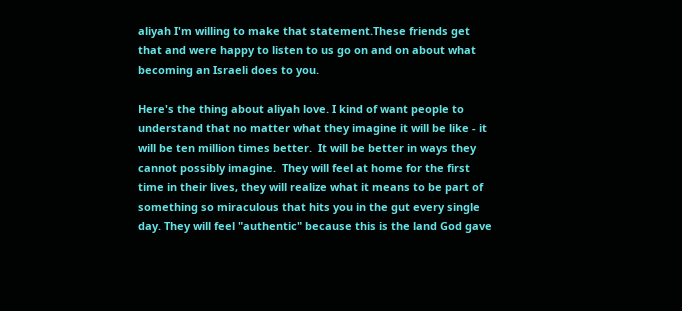aliyah I'm willing to make that statement.These friends get that and were happy to listen to us go on and on about what becoming an Israeli does to you.

Here's the thing about aliyah love. I kind of want people to understand that no matter what they imagine it will be like - it will be ten million times better.  It will be better in ways they cannot possibly imagine.  They will feel at home for the first time in their lives, they will realize what it means to be part of something so miraculous that hits you in the gut every single day. They will feel "authentic" because this is the land God gave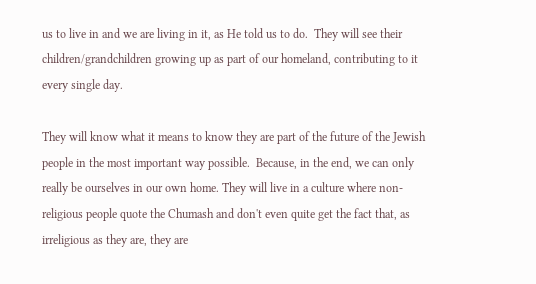us to live in and we are living in it, as He told us to do.  They will see their children/grandchildren growing up as part of our homeland, contributing to it every single day.

They will know what it means to know they are part of the future of the Jewish people in the most important way possible.  Because, in the end, we can only really be ourselves in our own home. They will live in a culture where non-religious people quote the Chumash and don't even quite get the fact that, as irreligious as they are, they are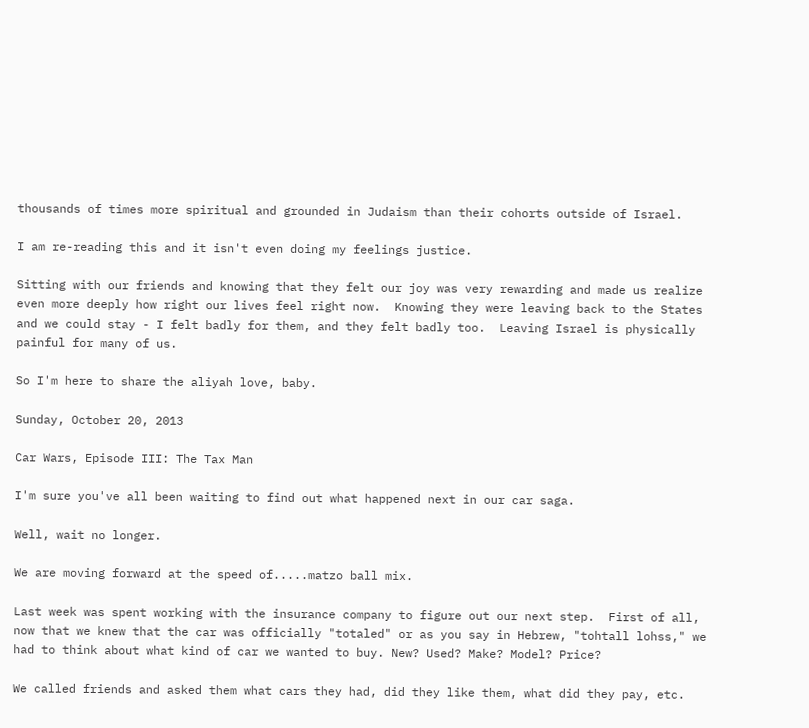thousands of times more spiritual and grounded in Judaism than their cohorts outside of Israel.

I am re-reading this and it isn't even doing my feelings justice.

Sitting with our friends and knowing that they felt our joy was very rewarding and made us realize even more deeply how right our lives feel right now.  Knowing they were leaving back to the States and we could stay - I felt badly for them, and they felt badly too.  Leaving Israel is physically painful for many of us.

So I'm here to share the aliyah love, baby.

Sunday, October 20, 2013

Car Wars, Episode III: The Tax Man

I'm sure you've all been waiting to find out what happened next in our car saga.

Well, wait no longer.

We are moving forward at the speed of.....matzo ball mix.

Last week was spent working with the insurance company to figure out our next step.  First of all, now that we knew that the car was officially "totaled" or as you say in Hebrew, "tohtall lohss," we had to think about what kind of car we wanted to buy. New? Used? Make? Model? Price?

We called friends and asked them what cars they had, did they like them, what did they pay, etc.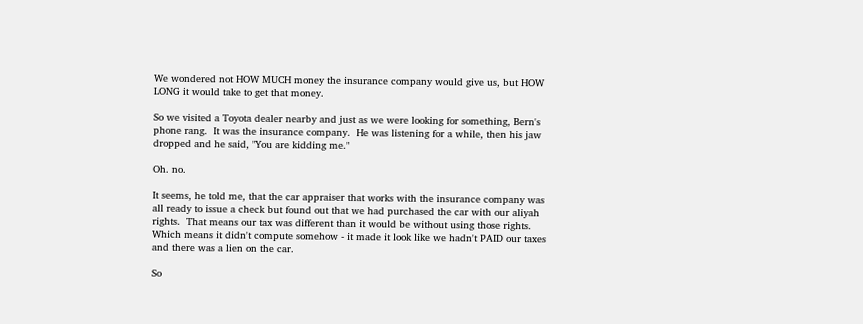We wondered not HOW MUCH money the insurance company would give us, but HOW LONG it would take to get that money.

So we visited a Toyota dealer nearby and just as we were looking for something, Bern's phone rang.  It was the insurance company.  He was listening for a while, then his jaw dropped and he said, "You are kidding me."

Oh. no.

It seems, he told me, that the car appraiser that works with the insurance company was all ready to issue a check but found out that we had purchased the car with our aliyah rights.  That means our tax was different than it would be without using those rights.  Which means it didn't compute somehow - it made it look like we hadn't PAID our taxes and there was a lien on the car.

So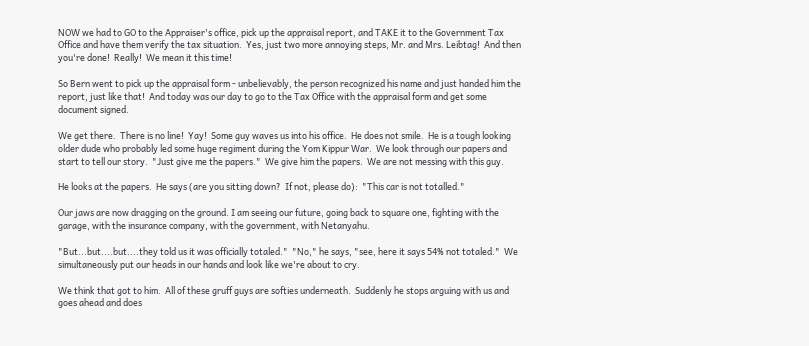NOW we had to GO to the Appraiser's office, pick up the appraisal report, and TAKE it to the Government Tax Office and have them verify the tax situation.  Yes, just two more annoying steps, Mr. and Mrs. Leibtag!  And then you're done!  Really!  We mean it this time!

So Bern went to pick up the appraisal form - unbelievably, the person recognized his name and just handed him the report, just like that!  And today was our day to go to the Tax Office with the appraisal form and get some document signed.

We get there.  There is no line!  Yay!  Some guy waves us into his office.  He does not smile.  He is a tough looking older dude who probably led some huge regiment during the Yom Kippur War.  We look through our papers and start to tell our story.  "Just give me the papers."  We give him the papers.  We are not messing with this guy.

He looks at the papers.  He says (are you sitting down?  If not, please do):  "This car is not totalled."

Our jaws are now dragging on the ground. I am seeing our future, going back to square one, fighting with the garage, with the insurance company, with the government, with Netanyahu.

"But...but....but....they told us it was officially totaled."  "No," he says, "see, here it says 54% not totaled."  We simultaneously put our heads in our hands and look like we're about to cry.

We think that got to him.  All of these gruff guys are softies underneath.  Suddenly he stops arguing with us and goes ahead and does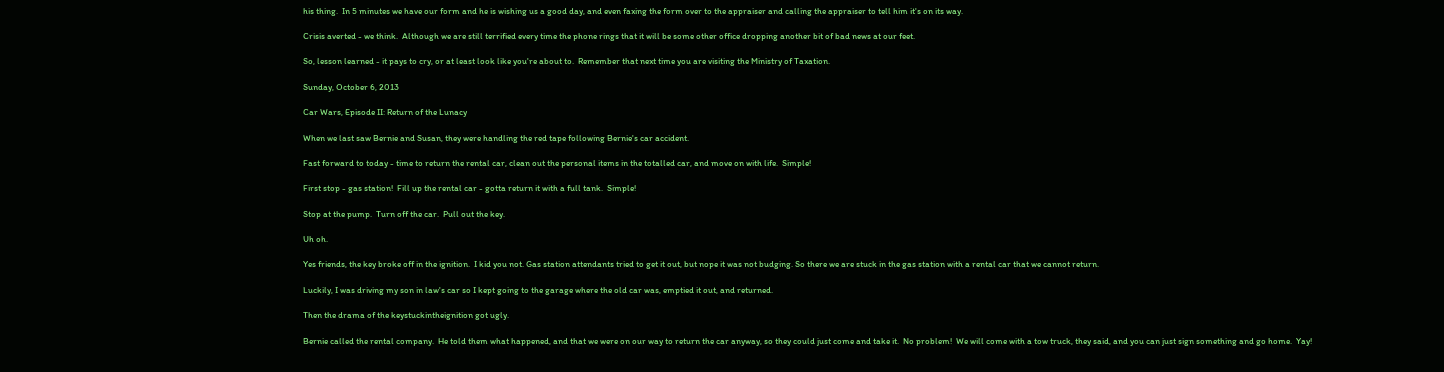his thing.  In 5 minutes we have our form and he is wishing us a good day, and even faxing the form over to the appraiser and calling the appraiser to tell him it's on its way.

Crisis averted - we think.  Although we are still terrified every time the phone rings that it will be some other office dropping another bit of bad news at our feet.

So, lesson learned - it pays to cry, or at least look like you're about to.  Remember that next time you are visiting the Ministry of Taxation.

Sunday, October 6, 2013

Car Wars, Episode II: Return of the Lunacy

When we last saw Bernie and Susan, they were handling the red tape following Bernie's car accident.

Fast forward to today - time to return the rental car, clean out the personal items in the totalled car, and move on with life.  Simple!

First stop - gas station!  Fill up the rental car - gotta return it with a full tank.  Simple!

Stop at the pump.  Turn off the car.  Pull out the key.

Uh oh.

Yes friends, the key broke off in the ignition.  I kid you not. Gas station attendants tried to get it out, but nope it was not budging. So there we are stuck in the gas station with a rental car that we cannot return.

Luckily, I was driving my son in law's car so I kept going to the garage where the old car was, emptied it out, and returned.

Then the drama of the keystuckintheignition got ugly.

Bernie called the rental company.  He told them what happened, and that we were on our way to return the car anyway, so they could just come and take it.  No problem!  We will come with a tow truck, they said, and you can just sign something and go home.  Yay!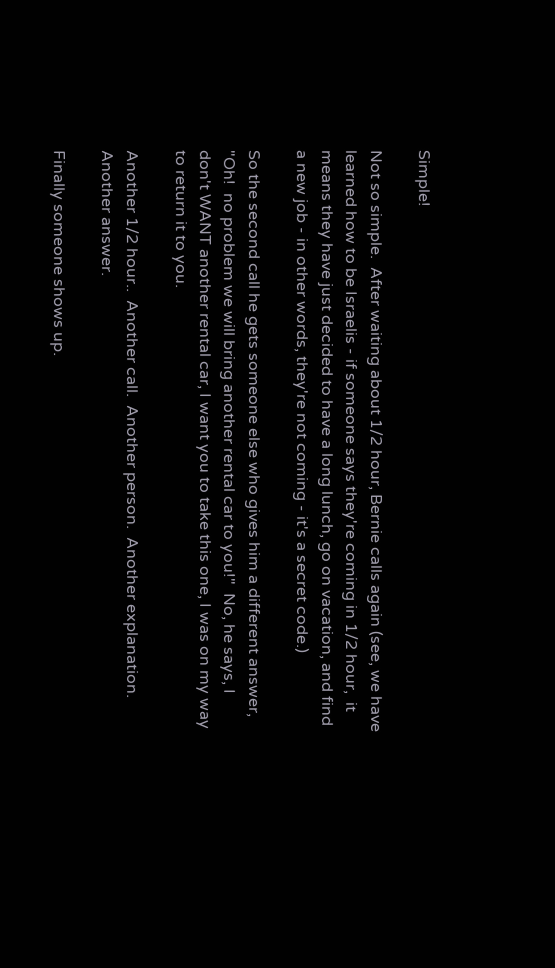Simple!

Not so simple.  After waiting about 1/2 hour, Bernie calls again (see, we have learned how to be Israelis - if someone says they're coming in 1/2 hour,  it means they have just decided to have a long lunch, go on vacation, and find a new job - in other words, they're not coming - it's a secret code.)

So the second call he gets someone else who gives him a different answer, "Oh!  no problem we will bring another rental car to you!"  No, he says, I don't WANT another rental car, I want you to take this one, I was on my way to return it to you.

Another 1/2 hour..  Another call.  Another person.  Another explanation. Another answer.

Finally someone shows up.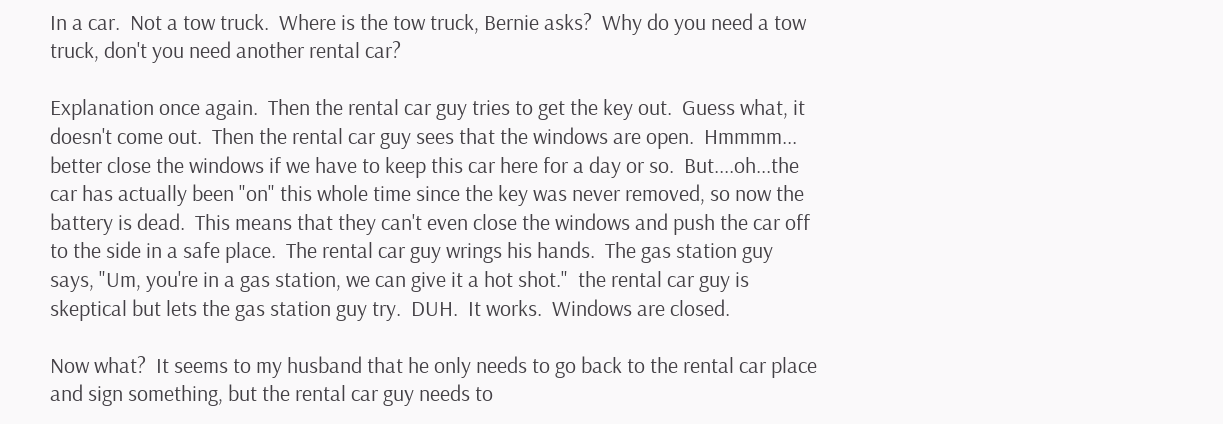In a car.  Not a tow truck.  Where is the tow truck, Bernie asks?  Why do you need a tow truck, don't you need another rental car?

Explanation once again.  Then the rental car guy tries to get the key out.  Guess what, it doesn't come out.  Then the rental car guy sees that the windows are open.  Hmmmm... better close the windows if we have to keep this car here for a day or so.  But....oh...the car has actually been "on" this whole time since the key was never removed, so now the battery is dead.  This means that they can't even close the windows and push the car off to the side in a safe place.  The rental car guy wrings his hands.  The gas station guy says, "Um, you're in a gas station, we can give it a hot shot."  the rental car guy is skeptical but lets the gas station guy try.  DUH.  It works.  Windows are closed.

Now what?  It seems to my husband that he only needs to go back to the rental car place and sign something, but the rental car guy needs to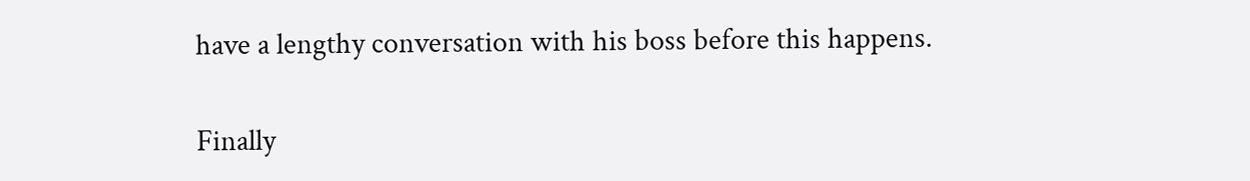have a lengthy conversation with his boss before this happens.

Finally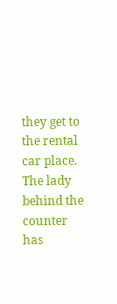they get to the rental car place.  The lady behind the counter has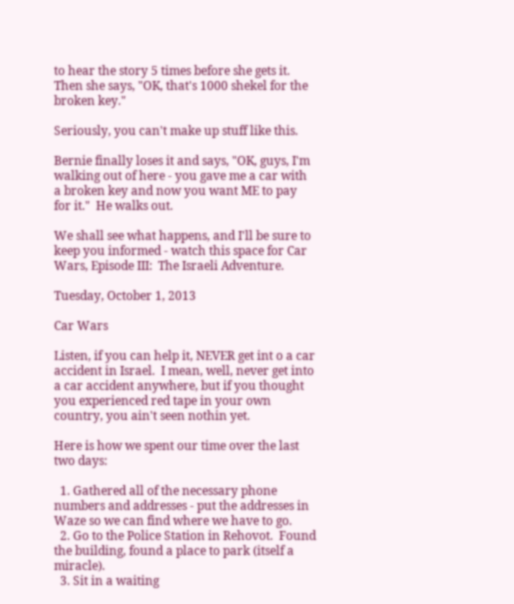to hear the story 5 times before she gets it.  Then she says, "OK, that's 1000 shekel for the broken key."

Seriously, you can't make up stuff like this.

Bernie finally loses it and says, "OK, guys, I'm walking out of here - you gave me a car with a broken key and now you want ME to pay for it."  He walks out.

We shall see what happens, and I'll be sure to keep you informed - watch this space for Car Wars, Episode III:  The Israeli Adventure.

Tuesday, October 1, 2013

Car Wars

Listen, if you can help it, NEVER get int o a car accident in Israel.  I mean, well, never get into a car accident anywhere, but if you thought you experienced red tape in your own country, you ain't seen nothin yet.

Here is how we spent our time over the last two days:

  1. Gathered all of the necessary phone numbers and addresses - put the addresses in Waze so we can find where we have to go.
  2. Go to the Police Station in Rehovot.  Found the building, found a place to park (itself a miracle).
  3. Sit in a waiting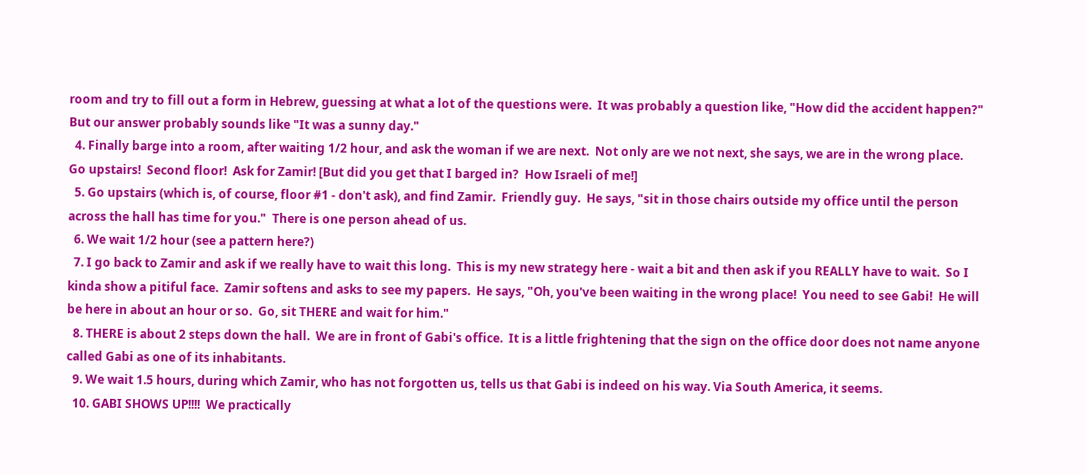room and try to fill out a form in Hebrew, guessing at what a lot of the questions were.  It was probably a question like, "How did the accident happen?"  But our answer probably sounds like "It was a sunny day."
  4. Finally barge into a room, after waiting 1/2 hour, and ask the woman if we are next.  Not only are we not next, she says, we are in the wrong place.  Go upstairs!  Second floor!  Ask for Zamir! [But did you get that I barged in?  How Israeli of me!]
  5. Go upstairs (which is, of course, floor #1 - don't ask), and find Zamir.  Friendly guy.  He says, "sit in those chairs outside my office until the person across the hall has time for you."  There is one person ahead of us.
  6. We wait 1/2 hour (see a pattern here?)
  7. I go back to Zamir and ask if we really have to wait this long.  This is my new strategy here - wait a bit and then ask if you REALLY have to wait.  So I kinda show a pitiful face.  Zamir softens and asks to see my papers.  He says, "Oh, you've been waiting in the wrong place!  You need to see Gabi!  He will be here in about an hour or so.  Go, sit THERE and wait for him."
  8. THERE is about 2 steps down the hall.  We are in front of Gabi's office.  It is a little frightening that the sign on the office door does not name anyone called Gabi as one of its inhabitants.
  9. We wait 1.5 hours, during which Zamir, who has not forgotten us, tells us that Gabi is indeed on his way. Via South America, it seems.
  10. GABI SHOWS UP!!!!  We practically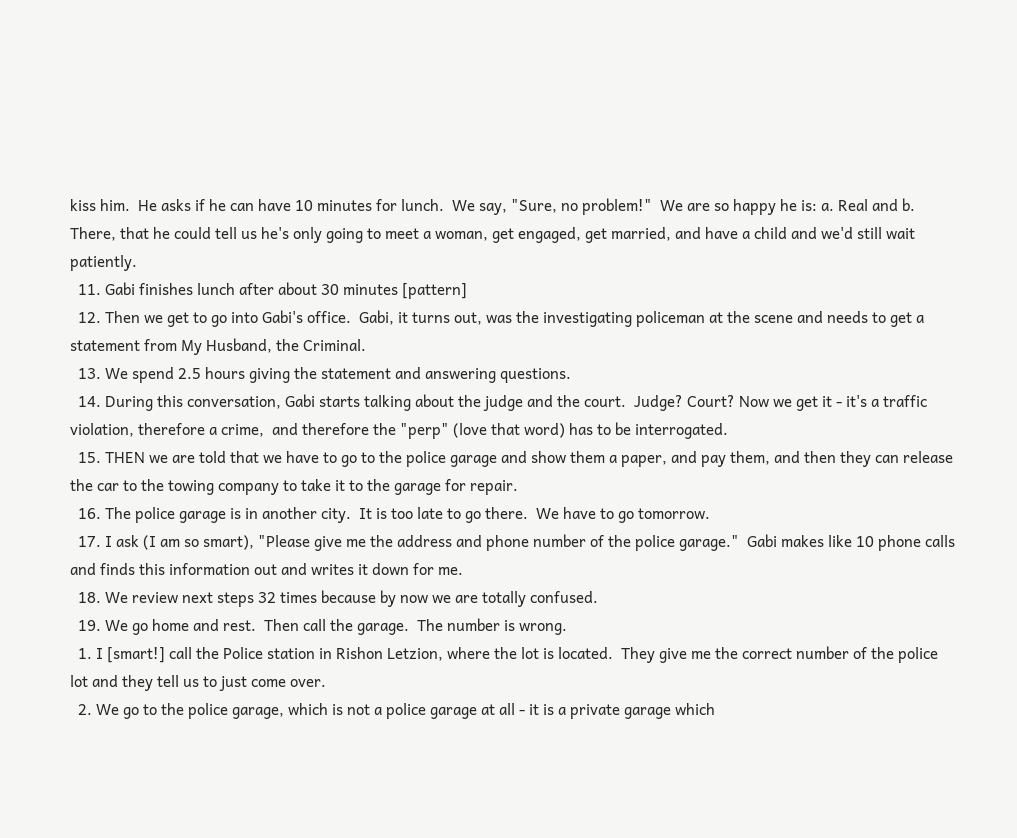kiss him.  He asks if he can have 10 minutes for lunch.  We say, "Sure, no problem!"  We are so happy he is: a. Real and b. There, that he could tell us he's only going to meet a woman, get engaged, get married, and have a child and we'd still wait patiently.
  11. Gabi finishes lunch after about 30 minutes [pattern]
  12. Then we get to go into Gabi's office.  Gabi, it turns out, was the investigating policeman at the scene and needs to get a statement from My Husband, the Criminal.
  13. We spend 2.5 hours giving the statement and answering questions.
  14. During this conversation, Gabi starts talking about the judge and the court.  Judge? Court? Now we get it - it's a traffic violation, therefore a crime,  and therefore the "perp" (love that word) has to be interrogated.
  15. THEN we are told that we have to go to the police garage and show them a paper, and pay them, and then they can release the car to the towing company to take it to the garage for repair.
  16. The police garage is in another city.  It is too late to go there.  We have to go tomorrow.
  17. I ask (I am so smart), "Please give me the address and phone number of the police garage."  Gabi makes like 10 phone calls and finds this information out and writes it down for me.
  18. We review next steps 32 times because by now we are totally confused.
  19. We go home and rest.  Then call the garage.  The number is wrong.
  1. I [smart!] call the Police station in Rishon Letzion, where the lot is located.  They give me the correct number of the police lot and they tell us to just come over.
  2. We go to the police garage, which is not a police garage at all - it is a private garage which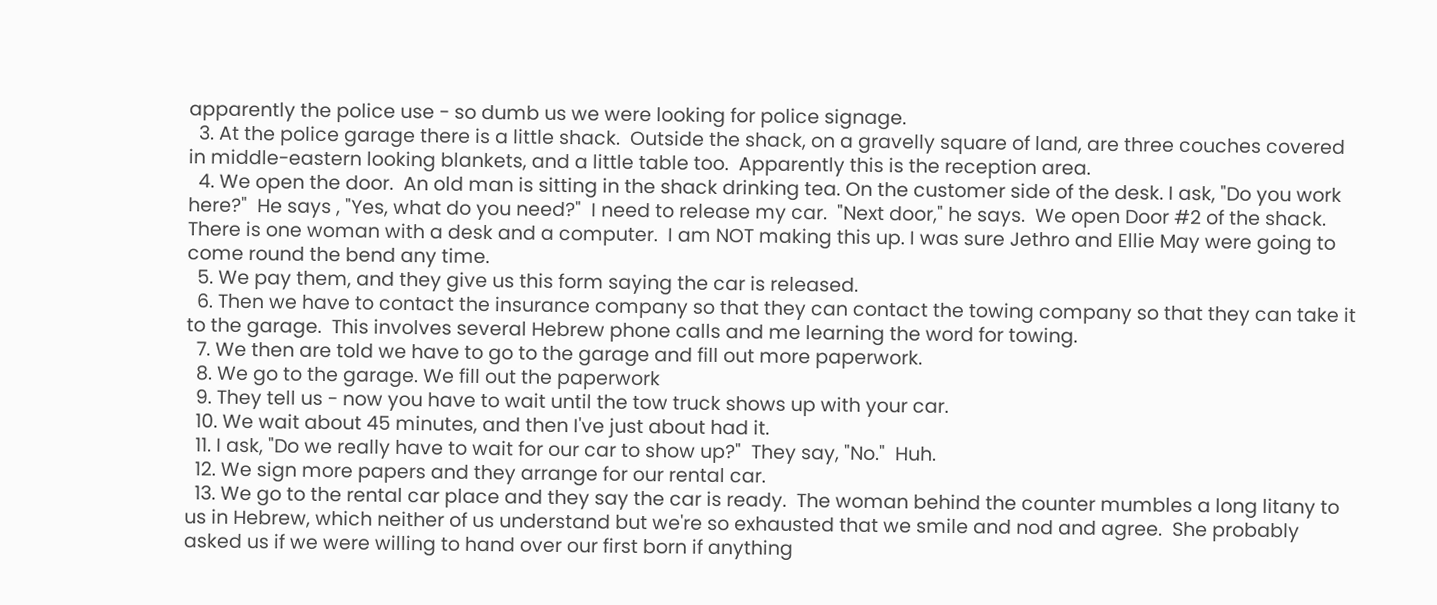apparently the police use - so dumb us we were looking for police signage.
  3. At the police garage there is a little shack.  Outside the shack, on a gravelly square of land, are three couches covered in middle-eastern looking blankets, and a little table too.  Apparently this is the reception area.
  4. We open the door.  An old man is sitting in the shack drinking tea. On the customer side of the desk. I ask, "Do you work here?"  He says , "Yes, what do you need?"  I need to release my car.  "Next door," he says.  We open Door #2 of the shack.  There is one woman with a desk and a computer.  I am NOT making this up. I was sure Jethro and Ellie May were going to come round the bend any time.
  5. We pay them, and they give us this form saying the car is released.
  6. Then we have to contact the insurance company so that they can contact the towing company so that they can take it to the garage.  This involves several Hebrew phone calls and me learning the word for towing.
  7. We then are told we have to go to the garage and fill out more paperwork.
  8. We go to the garage. We fill out the paperwork
  9. They tell us - now you have to wait until the tow truck shows up with your car.
  10. We wait about 45 minutes, and then I've just about had it.
  11. I ask, "Do we really have to wait for our car to show up?"  They say, "No."  Huh.
  12. We sign more papers and they arrange for our rental car.
  13. We go to the rental car place and they say the car is ready.  The woman behind the counter mumbles a long litany to us in Hebrew, which neither of us understand but we're so exhausted that we smile and nod and agree.  She probably asked us if we were willing to hand over our first born if anything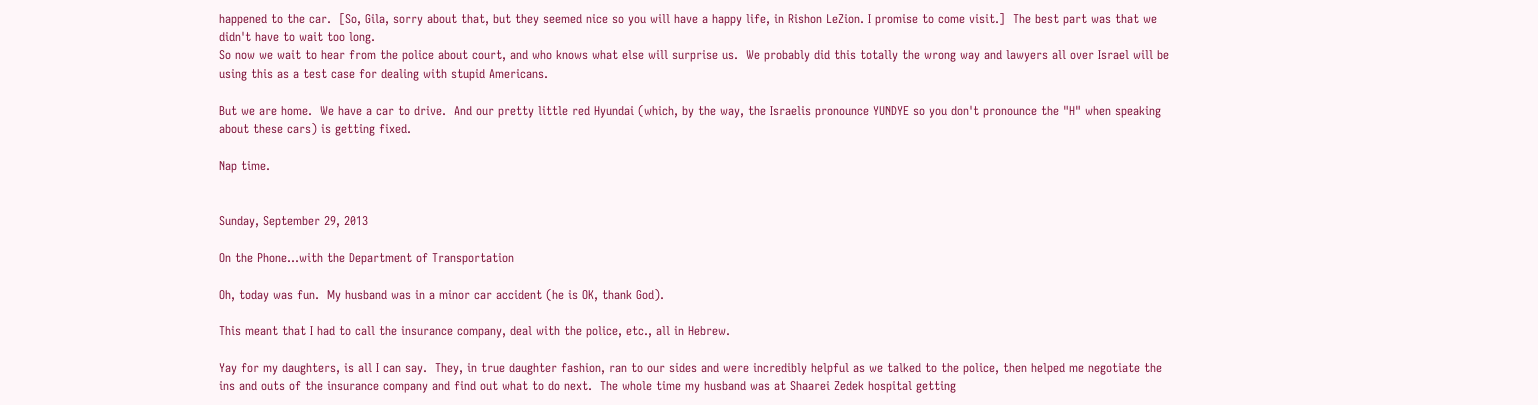happened to the car.  [So, Gila, sorry about that, but they seemed nice so you will have a happy life, in Rishon LeZion. I promise to come visit.]  The best part was that we didn't have to wait too long.
So now we wait to hear from the police about court, and who knows what else will surprise us.  We probably did this totally the wrong way and lawyers all over Israel will be using this as a test case for dealing with stupid Americans.

But we are home.  We have a car to drive.  And our pretty little red Hyundai (which, by the way, the Israelis pronounce YUNDYE so you don't pronounce the "H" when speaking about these cars) is getting fixed.

Nap time.


Sunday, September 29, 2013

On the Phone...with the Department of Transportation

Oh, today was fun.  My husband was in a minor car accident (he is OK, thank God).

This meant that I had to call the insurance company, deal with the police, etc., all in Hebrew.

Yay for my daughters, is all I can say.  They, in true daughter fashion, ran to our sides and were incredibly helpful as we talked to the police, then helped me negotiate the ins and outs of the insurance company and find out what to do next.  The whole time my husband was at Shaarei Zedek hospital getting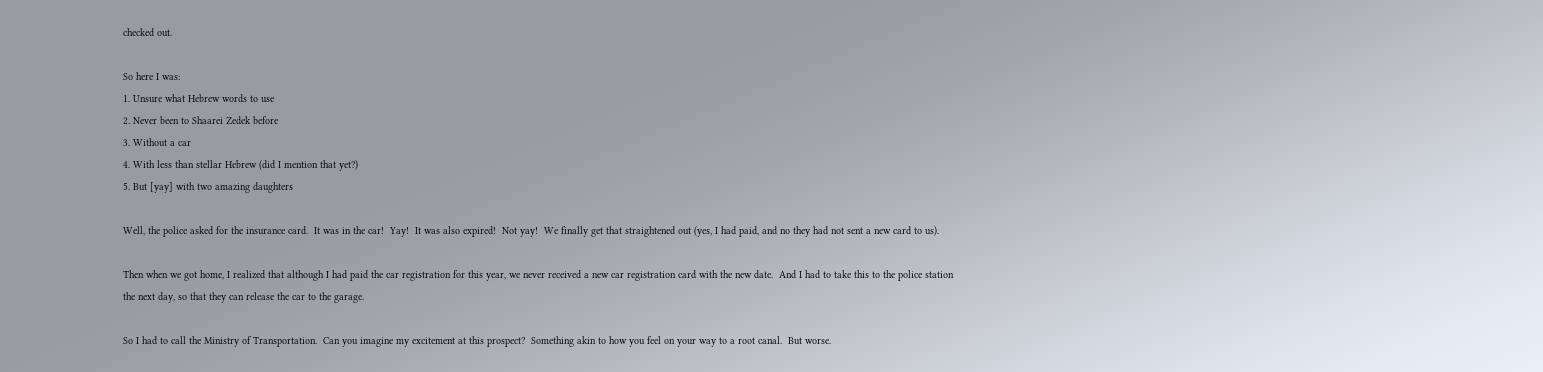checked out.

So here I was:
1. Unsure what Hebrew words to use
2. Never been to Shaarei Zedek before
3. Without a car
4. With less than stellar Hebrew (did I mention that yet?)
5. But [yay] with two amazing daughters

Well, the police asked for the insurance card.  It was in the car!  Yay!  It was also expired!  Not yay!  We finally get that straightened out (yes, I had paid, and no they had not sent a new card to us).

Then when we got home, I realized that although I had paid the car registration for this year, we never received a new car registration card with the new date.  And I had to take this to the police station the next day, so that they can release the car to the garage.

So I had to call the Ministry of Transportation.  Can you imagine my excitement at this prospect?  Something akin to how you feel on your way to a root canal.  But worse.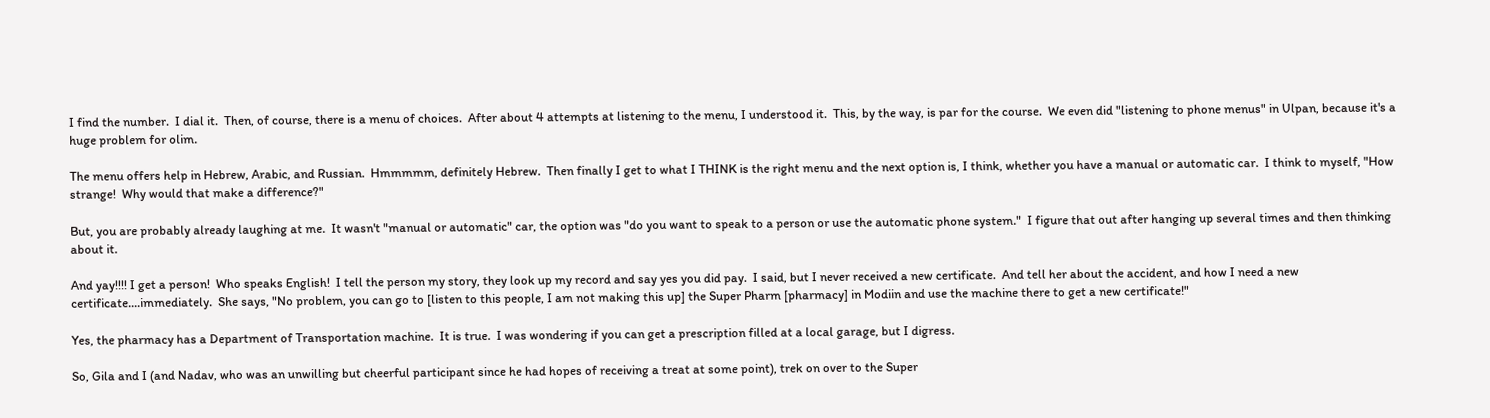I find the number.  I dial it.  Then, of course, there is a menu of choices.  After about 4 attempts at listening to the menu, I understood it.  This, by the way, is par for the course.  We even did "listening to phone menus" in Ulpan, because it's a huge problem for olim.

The menu offers help in Hebrew, Arabic, and Russian.  Hmmmmm, definitely Hebrew.  Then finally I get to what I THINK is the right menu and the next option is, I think, whether you have a manual or automatic car.  I think to myself, "How strange!  Why would that make a difference?"

But, you are probably already laughing at me.  It wasn't "manual or automatic" car, the option was "do you want to speak to a person or use the automatic phone system."  I figure that out after hanging up several times and then thinking about it.

And yay!!!! I get a person!  Who speaks English!  I tell the person my story, they look up my record and say yes you did pay.  I said, but I never received a new certificate.  And tell her about the accident, and how I need a new certificate....immediately.  She says, "No problem, you can go to [listen to this people, I am not making this up] the Super Pharm [pharmacy] in Modiin and use the machine there to get a new certificate!"

Yes, the pharmacy has a Department of Transportation machine.  It is true.  I was wondering if you can get a prescription filled at a local garage, but I digress.

So, Gila and I (and Nadav, who was an unwilling but cheerful participant since he had hopes of receiving a treat at some point), trek on over to the Super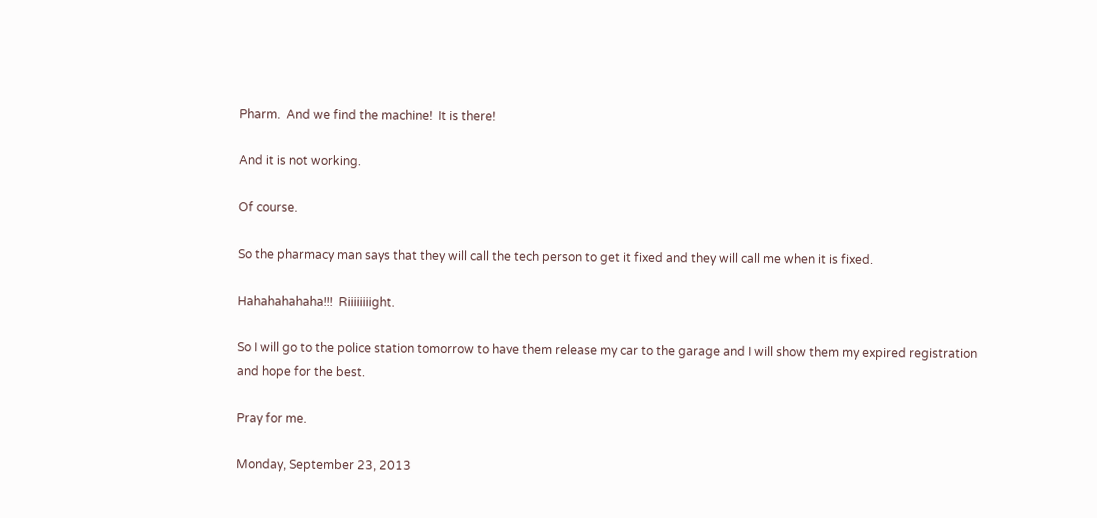Pharm.  And we find the machine!  It is there!

And it is not working.

Of course.

So the pharmacy man says that they will call the tech person to get it fixed and they will call me when it is fixed.

Hahahahahaha!!!  Riiiiiiiight.

So I will go to the police station tomorrow to have them release my car to the garage and I will show them my expired registration and hope for the best.

Pray for me.

Monday, September 23, 2013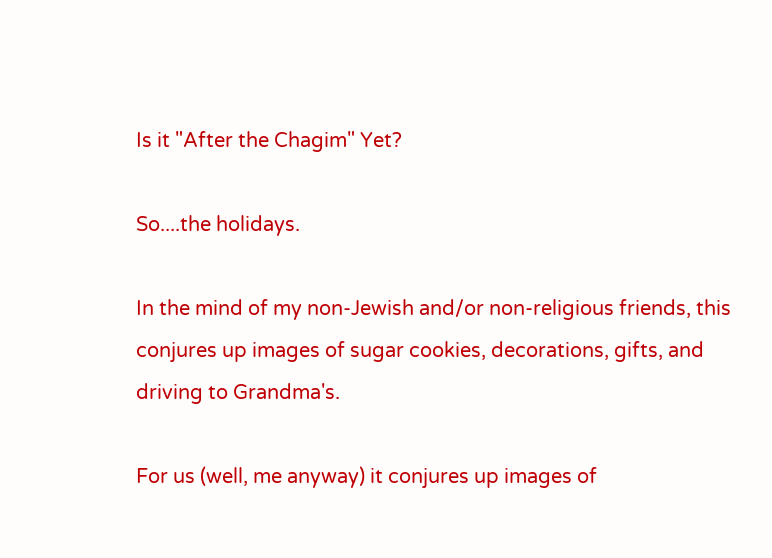Is it "After the Chagim" Yet?

So....the holidays.

In the mind of my non-Jewish and/or non-religious friends, this conjures up images of sugar cookies, decorations, gifts, and driving to Grandma's.

For us (well, me anyway) it conjures up images of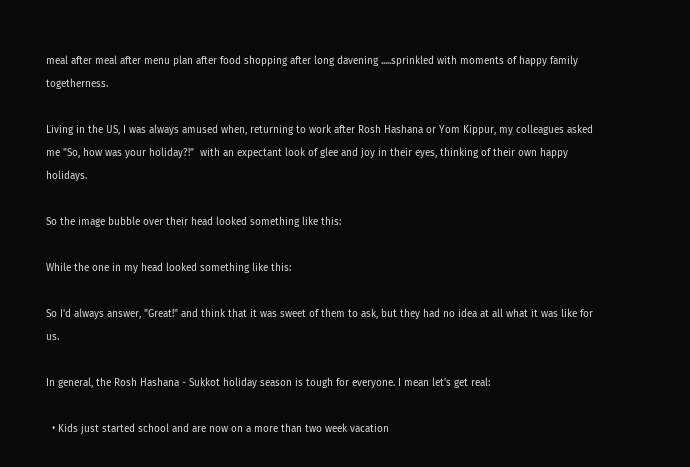meal after meal after menu plan after food shopping after long davening .....sprinkled with moments of happy family togetherness.

Living in the US, I was always amused when, returning to work after Rosh Hashana or Yom Kippur, my colleagues asked me "So, how was your holiday?!"  with an expectant look of glee and joy in their eyes, thinking of their own happy holidays.

So the image bubble over their head looked something like this:

While the one in my head looked something like this:

So I'd always answer, "Great!" and think that it was sweet of them to ask, but they had no idea at all what it was like for us.

In general, the Rosh Hashana - Sukkot holiday season is tough for everyone. I mean let's get real:

  • Kids just started school and are now on a more than two week vacation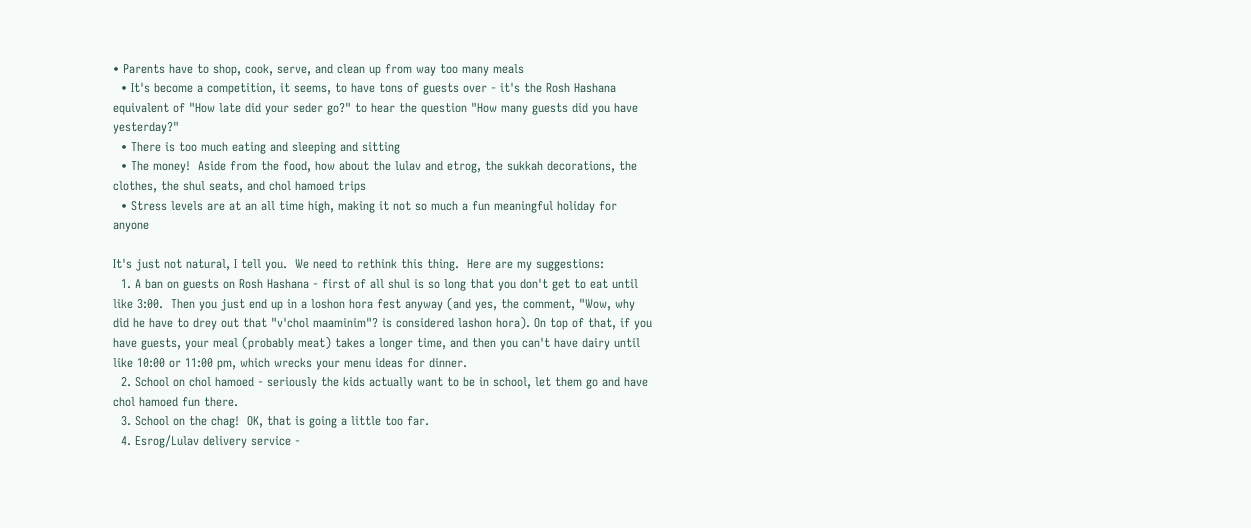• Parents have to shop, cook, serve, and clean up from way too many meals
  • It's become a competition, it seems, to have tons of guests over - it's the Rosh Hashana equivalent of "How late did your seder go?" to hear the question "How many guests did you have yesterday?"
  • There is too much eating and sleeping and sitting
  • The money!  Aside from the food, how about the lulav and etrog, the sukkah decorations, the clothes, the shul seats, and chol hamoed trips
  • Stress levels are at an all time high, making it not so much a fun meaningful holiday for anyone

It's just not natural, I tell you.  We need to rethink this thing.  Here are my suggestions:
  1. A ban on guests on Rosh Hashana - first of all shul is so long that you don't get to eat until like 3:00.  Then you just end up in a loshon hora fest anyway (and yes, the comment, "Wow, why did he have to drey out that "v'chol maaminim"? is considered lashon hora). On top of that, if you have guests, your meal (probably meat) takes a longer time, and then you can't have dairy until like 10:00 or 11:00 pm, which wrecks your menu ideas for dinner.
  2. School on chol hamoed - seriously the kids actually want to be in school, let them go and have chol hamoed fun there.
  3. School on the chag!  OK, that is going a little too far.
  4. Esrog/Lulav delivery service -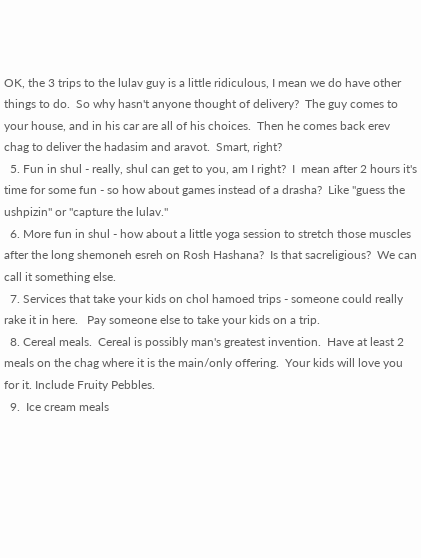OK, the 3 trips to the lulav guy is a little ridiculous, I mean we do have other things to do.  So why hasn't anyone thought of delivery?  The guy comes to your house, and in his car are all of his choices.  Then he comes back erev chag to deliver the hadasim and aravot.  Smart, right?
  5. Fun in shul - really, shul can get to you, am I right?  I  mean after 2 hours it's time for some fun - so how about games instead of a drasha?  Like "guess the ushpizin" or "capture the lulav."
  6. More fun in shul - how about a little yoga session to stretch those muscles after the long shemoneh esreh on Rosh Hashana?  Is that sacreligious?  We can call it something else.
  7. Services that take your kids on chol hamoed trips - someone could really rake it in here.   Pay someone else to take your kids on a trip.
  8. Cereal meals.  Cereal is possibly man's greatest invention.  Have at least 2 meals on the chag where it is the main/only offering.  Your kids will love you for it. Include Fruity Pebbles.
  9.  Ice cream meals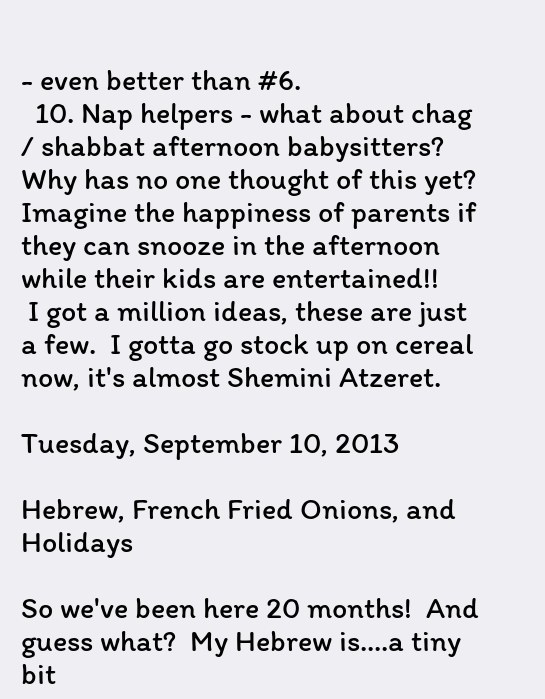- even better than #6.
  10. Nap helpers - what about chag / shabbat afternoon babysitters?  Why has no one thought of this yet?  Imagine the happiness of parents if they can snooze in the afternoon while their kids are entertained!!
 I got a million ideas, these are just a few.  I gotta go stock up on cereal now, it's almost Shemini Atzeret.

Tuesday, September 10, 2013

Hebrew, French Fried Onions, and Holidays

So we've been here 20 months!  And guess what?  My Hebrew is....a tiny bit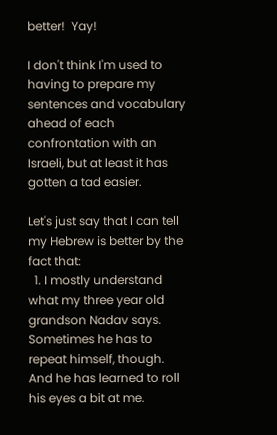better!  Yay!

I don't think I'm used to having to prepare my sentences and vocabulary ahead of each confrontation with an Israeli, but at least it has gotten a tad easier.

Let's just say that I can tell my Hebrew is better by the fact that:
  1. I mostly understand what my three year old grandson Nadav says. Sometimes he has to repeat himself, though.  And he has learned to roll his eyes a bit at me.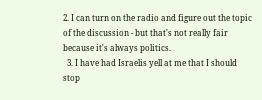2. I can turn on the radio and figure out the topic of the discussion - but that's not really fair because it's always politics.
  3. I have had Israelis yell at me that I should stop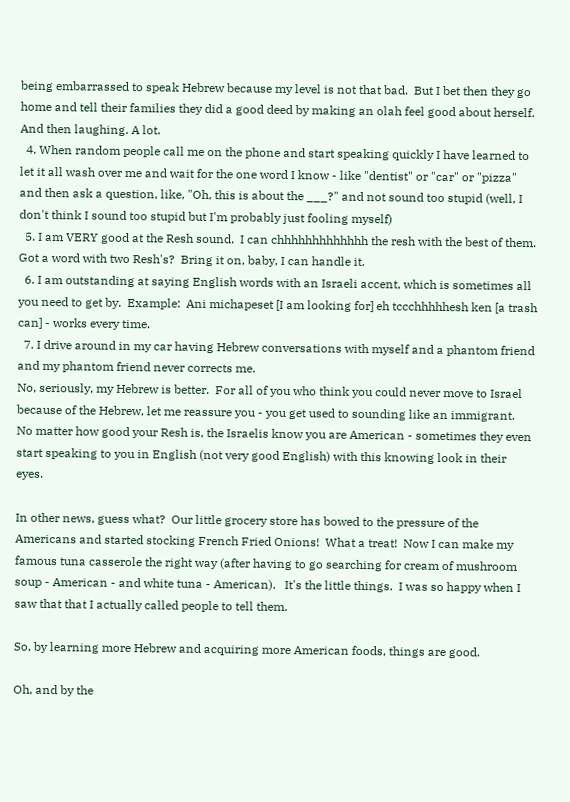being embarrassed to speak Hebrew because my level is not that bad.  But I bet then they go home and tell their families they did a good deed by making an olah feel good about herself. And then laughing. A lot.
  4. When random people call me on the phone and start speaking quickly I have learned to let it all wash over me and wait for the one word I know - like "dentist" or "car" or "pizza" and then ask a question, like, "Oh, this is about the ___?" and not sound too stupid (well, I don't think I sound too stupid but I'm probably just fooling myself)
  5. I am VERY good at the Resh sound.  I can chhhhhhhhhhhhh the resh with the best of them.  Got a word with two Resh's?  Bring it on, baby, I can handle it.
  6. I am outstanding at saying English words with an Israeli accent, which is sometimes all you need to get by.  Example:  Ani michapeset [I am looking for] eh tccchhhhhesh ken [a trash can] - works every time.
  7. I drive around in my car having Hebrew conversations with myself and a phantom friend and my phantom friend never corrects me.
No, seriously, my Hebrew is better.  For all of you who think you could never move to Israel because of the Hebrew, let me reassure you - you get used to sounding like an immigrant.  No matter how good your Resh is, the Israelis know you are American - sometimes they even start speaking to you in English (not very good English) with this knowing look in their eyes.

In other news, guess what?  Our little grocery store has bowed to the pressure of the Americans and started stocking French Fried Onions!  What a treat!  Now I can make my famous tuna casserole the right way (after having to go searching for cream of mushroom soup - American - and white tuna - American).   It's the little things.  I was so happy when I saw that that I actually called people to tell them.

So, by learning more Hebrew and acquiring more American foods, things are good.

Oh, and by the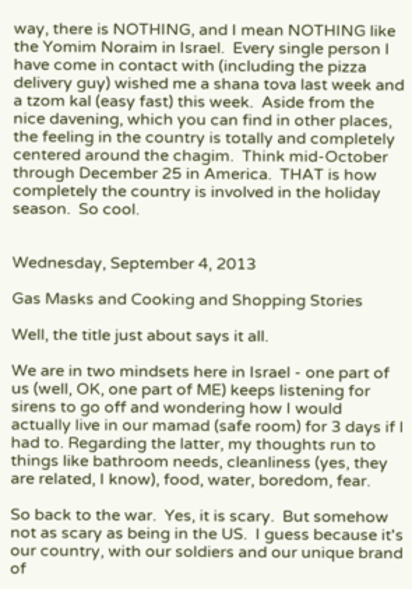way, there is NOTHING, and I mean NOTHING like the Yomim Noraim in Israel.  Every single person I have come in contact with (including the pizza delivery guy) wished me a shana tova last week and a tzom kal (easy fast) this week.  Aside from the nice davening, which you can find in other places, the feeling in the country is totally and completely centered around the chagim.  Think mid-October through December 25 in America.  THAT is how completely the country is involved in the holiday season.  So cool.


Wednesday, September 4, 2013

Gas Masks and Cooking and Shopping Stories

Well, the title just about says it all.

We are in two mindsets here in Israel - one part of us (well, OK, one part of ME) keeps listening for sirens to go off and wondering how I would actually live in our mamad (safe room) for 3 days if I had to. Regarding the latter, my thoughts run to things like bathroom needs, cleanliness (yes, they are related, I know), food, water, boredom, fear.

So back to the war.  Yes, it is scary.  But somehow not as scary as being in the US.  I guess because it's our country, with our soldiers and our unique brand of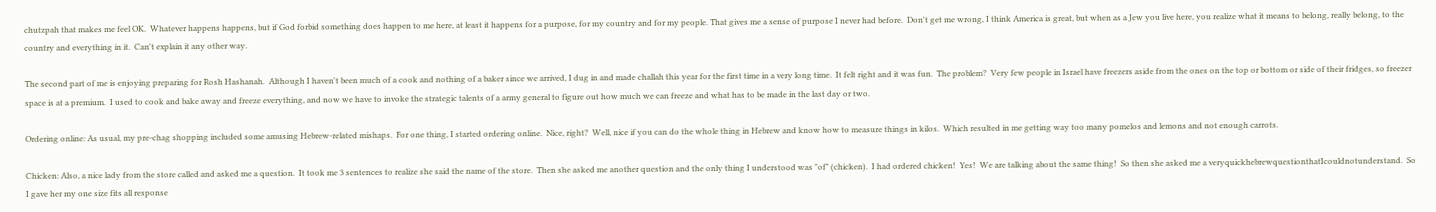chutzpah that makes me feel OK.  Whatever happens happens, but if God forbid something does happen to me here, at least it happens for a purpose, for my country and for my people. That gives me a sense of purpose I never had before.  Don't get me wrong, I think America is great, but when as a Jew you live here, you realize what it means to belong, really belong, to the country and everything in it.  Can't explain it any other way.

The second part of me is enjoying preparing for Rosh Hashanah.  Although I haven't been much of a cook and nothing of a baker since we arrived, I dug in and made challah this year for the first time in a very long time.  It felt right and it was fun.  The problem?  Very few people in Israel have freezers aside from the ones on the top or bottom or side of their fridges, so freezer space is at a premium.  I used to cook and bake away and freeze everything, and now we have to invoke the strategic talents of a army general to figure out how much we can freeze and what has to be made in the last day or two.

Ordering online: As usual, my pre-chag shopping included some amusing Hebrew-related mishaps.  For one thing, I started ordering online.  Nice, right?  Well, nice if you can do the whole thing in Hebrew and know how to measure things in kilos.  Which resulted in me getting way too many pomelos and lemons and not enough carrots.

Chicken: Also, a nice lady from the store called and asked me a question.  It took me 3 sentences to realize she said the name of the store.  Then she asked me another question and the only thing I understood was "of" (chicken).  I had ordered chicken!  Yes!  We are talking about the same thing!  So then she asked me a veryquickhebrewquestionthatIcouldnotunderstand.  So I gave her my one size fits all response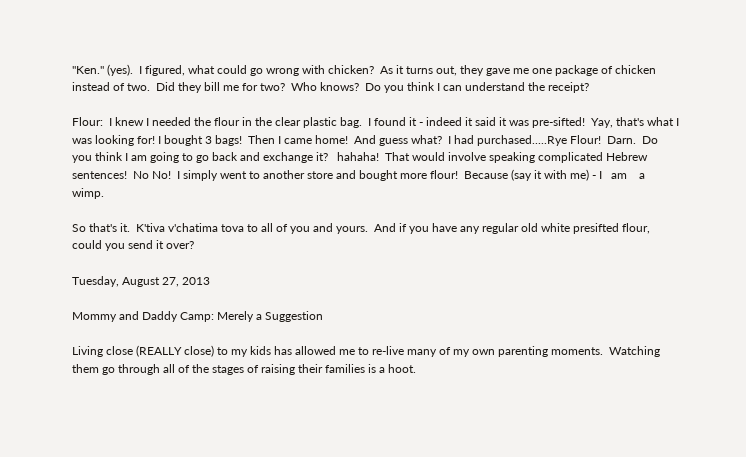"Ken." (yes).  I figured, what could go wrong with chicken?  As it turns out, they gave me one package of chicken instead of two.  Did they bill me for two?  Who knows?  Do you think I can understand the receipt?

Flour:  I knew I needed the flour in the clear plastic bag.  I found it - indeed it said it was pre-sifted!  Yay, that's what I was looking for! I bought 3 bags!  Then I came home!  And guess what?  I had purchased.....Rye Flour!  Darn.  Do you think I am going to go back and exchange it?   hahaha!  That would involve speaking complicated Hebrew sentences!  No No!  I simply went to another store and bought more flour!  Because (say it with me) - I   am    a   wimp.

So that's it.  K'tiva v'chatima tova to all of you and yours.  And if you have any regular old white presifted flour, could you send it over?

Tuesday, August 27, 2013

Mommy and Daddy Camp: Merely a Suggestion

Living close (REALLY close) to my kids has allowed me to re-live many of my own parenting moments.  Watching them go through all of the stages of raising their families is a hoot.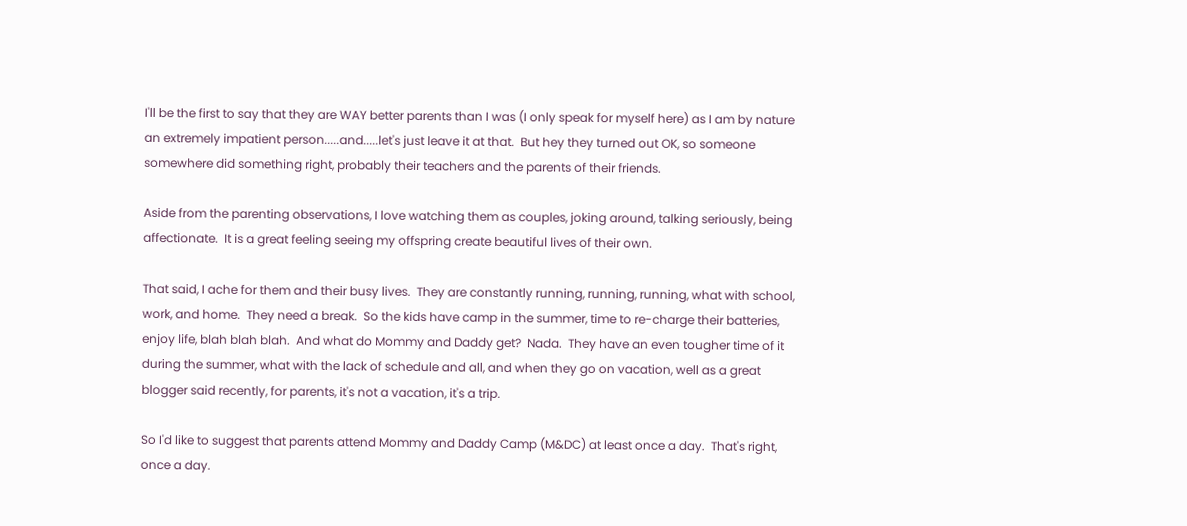I'll be the first to say that they are WAY better parents than I was (I only speak for myself here) as I am by nature an extremely impatient person.....and.....let's just leave it at that.  But hey they turned out OK, so someone somewhere did something right, probably their teachers and the parents of their friends.

Aside from the parenting observations, I love watching them as couples, joking around, talking seriously, being affectionate.  It is a great feeling seeing my offspring create beautiful lives of their own.

That said, I ache for them and their busy lives.  They are constantly running, running, running, what with school, work, and home.  They need a break.  So the kids have camp in the summer, time to re-charge their batteries, enjoy life, blah blah blah.  And what do Mommy and Daddy get?  Nada.  They have an even tougher time of it during the summer, what with the lack of schedule and all, and when they go on vacation, well as a great blogger said recently, for parents, it's not a vacation, it's a trip.

So I'd like to suggest that parents attend Mommy and Daddy Camp (M&DC) at least once a day.  That's right, once a day.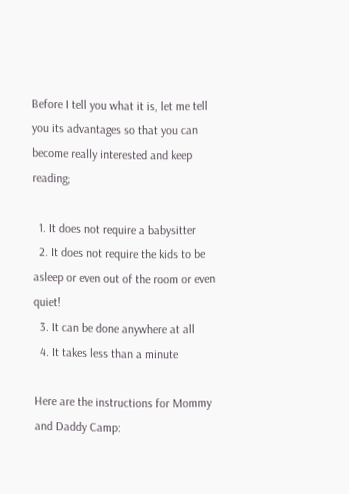Before I tell you what it is, let me tell you its advantages so that you can become really interested and keep reading;

  1. It does not require a babysitter
  2. It does not require the kids to be asleep or even out of the room or even quiet!
  3. It can be done anywhere at all
  4. It takes less than a minute

Here are the instructions for Mommy and Daddy Camp: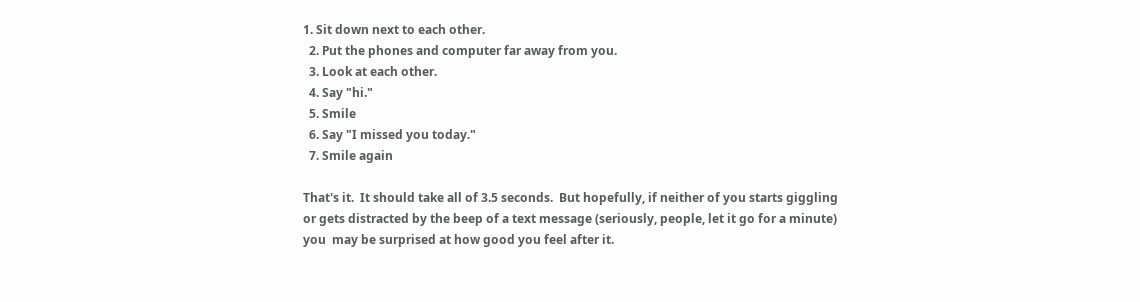1. Sit down next to each other.
  2. Put the phones and computer far away from you.
  3. Look at each other.
  4. Say "hi."
  5. Smile
  6. Say "I missed you today."
  7. Smile again

That's it.  It should take all of 3.5 seconds.  But hopefully, if neither of you starts giggling or gets distracted by the beep of a text message (seriously, people, let it go for a minute) you  may be surprised at how good you feel after it.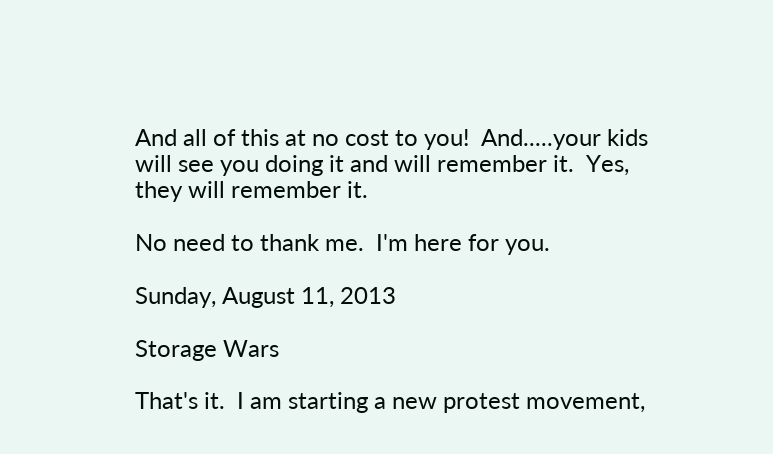And all of this at no cost to you!  And.....your kids will see you doing it and will remember it.  Yes, they will remember it.

No need to thank me.  I'm here for you.

Sunday, August 11, 2013

Storage Wars

That's it.  I am starting a new protest movement,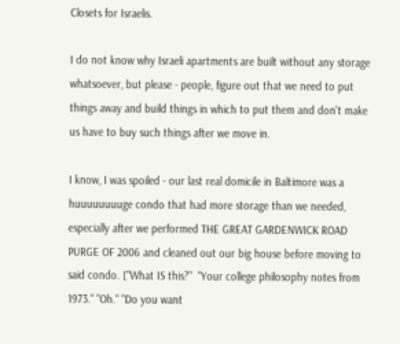Closets for Israelis.

I do not know why Israeli apartments are built without any storage whatsoever, but please - people, figure out that we need to put things away and build things in which to put them and don't make us have to buy such things after we move in.

I know, I was spoiled - our last real domicile in Baltimore was a huuuuuuuuge condo that had more storage than we needed, especially after we performed THE GREAT GARDENWICK ROAD PURGE OF 2006 and cleaned out our big house before moving to said condo. ["What IS this?"  "Your college philosophy notes from 1973." "Oh." "Do you want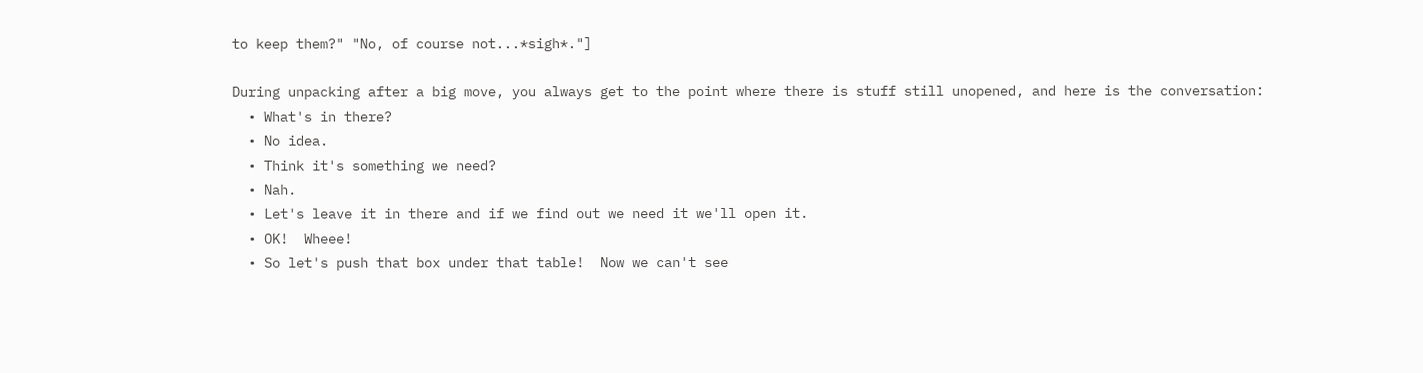to keep them?" "No, of course not...*sigh*."]

During unpacking after a big move, you always get to the point where there is stuff still unopened, and here is the conversation:
  • What's in there?
  • No idea.
  • Think it's something we need?
  • Nah.
  • Let's leave it in there and if we find out we need it we'll open it.
  • OK!  Wheee!
  • So let's push that box under that table!  Now we can't see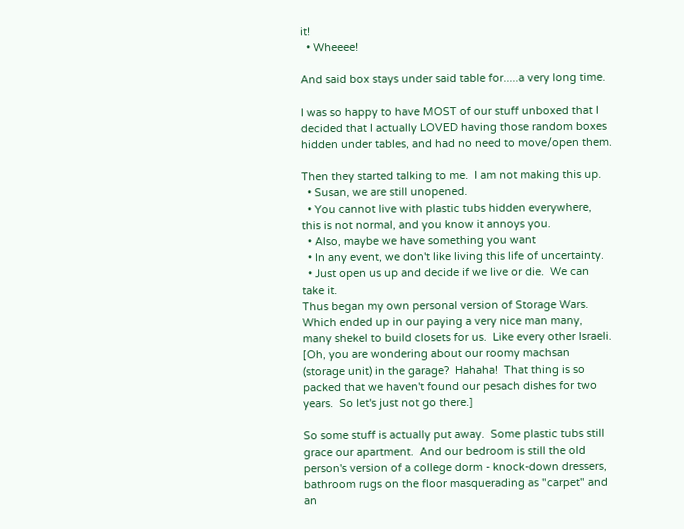it!
  • Wheeee!

And said box stays under said table for.....a very long time.

I was so happy to have MOST of our stuff unboxed that I decided that I actually LOVED having those random boxes hidden under tables, and had no need to move/open them.

Then they started talking to me.  I am not making this up.
  • Susan, we are still unopened.
  • You cannot live with plastic tubs hidden everywhere, this is not normal, and you know it annoys you.
  • Also, maybe we have something you want
  • In any event, we don't like living this life of uncertainty.
  • Just open us up and decide if we live or die.  We can take it.
Thus began my own personal version of Storage Wars.  Which ended up in our paying a very nice man many, many shekel to build closets for us.  Like every other Israeli.  [Oh, you are wondering about our roomy machsan (storage unit) in the garage?  Hahaha!  That thing is so packed that we haven't found our pesach dishes for two years.  So let's just not go there.]

So some stuff is actually put away.  Some plastic tubs still grace our apartment.  And our bedroom is still the old person's version of a college dorm - knock-down dressers, bathroom rugs on the floor masquerading as "carpet" and an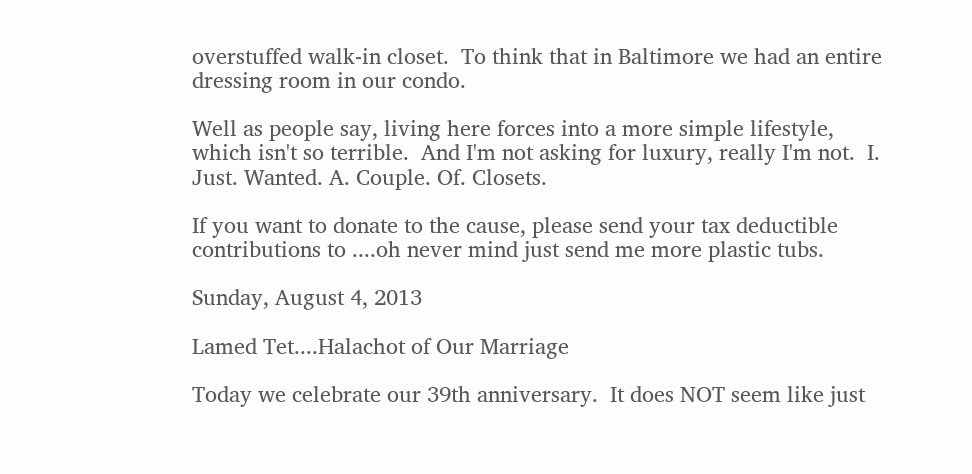overstuffed walk-in closet.  To think that in Baltimore we had an entire dressing room in our condo.

Well as people say, living here forces into a more simple lifestyle, which isn't so terrible.  And I'm not asking for luxury, really I'm not.  I. Just. Wanted. A. Couple. Of. Closets.

If you want to donate to the cause, please send your tax deductible contributions to ....oh never mind just send me more plastic tubs.

Sunday, August 4, 2013

Lamed Tet....Halachot of Our Marriage

Today we celebrate our 39th anniversary.  It does NOT seem like just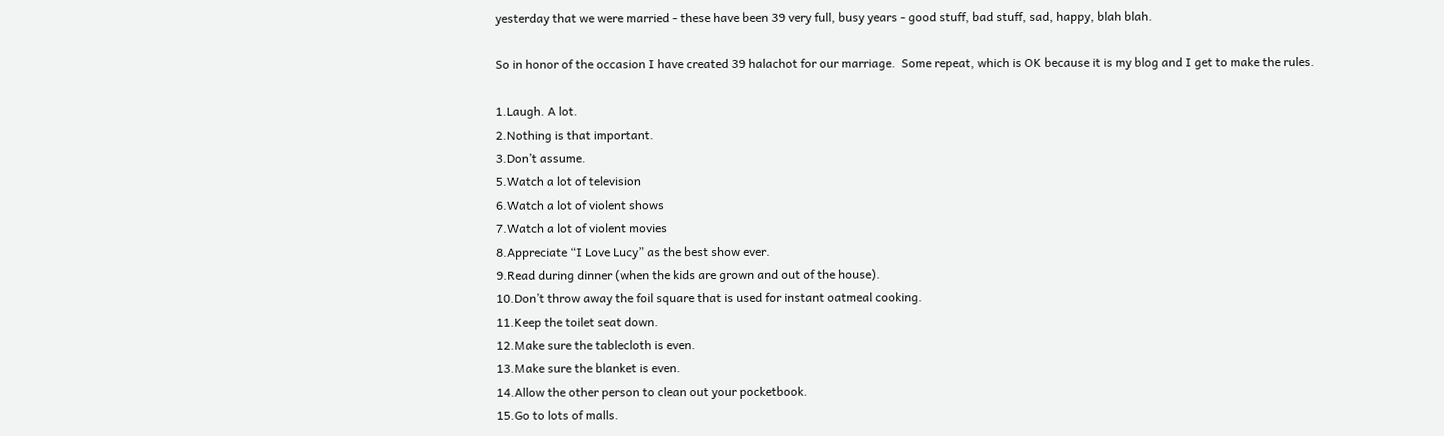yesterday that we were married - these have been 39 very full, busy years - good stuff, bad stuff, sad, happy, blah blah.

So in honor of the occasion I have created 39 halachot for our marriage.  Some repeat, which is OK because it is my blog and I get to make the rules.

1.Laugh. A lot.
2.Nothing is that important.
3.Don’t assume.
5.Watch a lot of television
6.Watch a lot of violent shows
7.Watch a lot of violent movies
8.Appreciate “I Love Lucy” as the best show ever.
9.Read during dinner (when the kids are grown and out of the house).
10.Don’t throw away the foil square that is used for instant oatmeal cooking.
11.Keep the toilet seat down.
12.Make sure the tablecloth is even.
13.Make sure the blanket is even.
14.Allow the other person to clean out your pocketbook.
15.Go to lots of malls.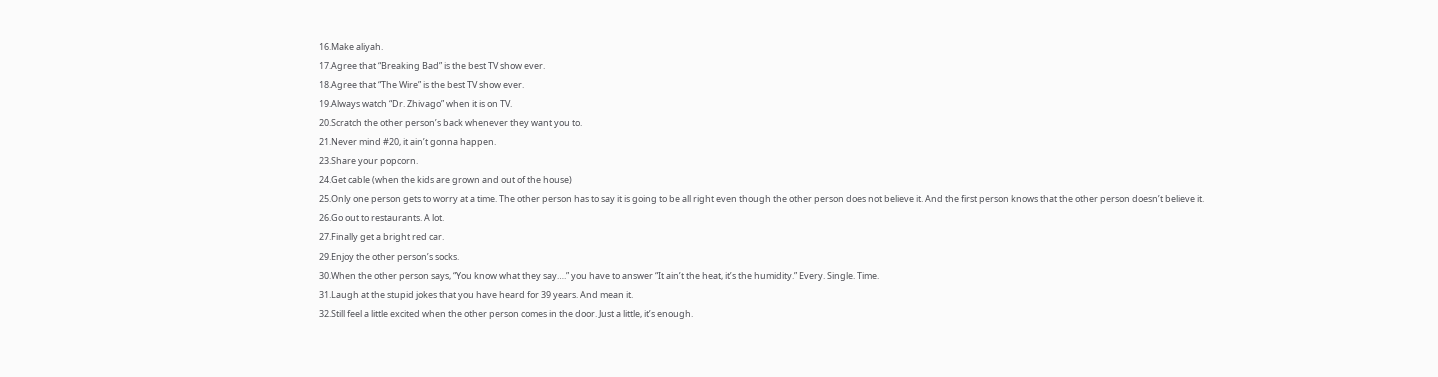16.Make aliyah.
17.Agree that “Breaking Bad” is the best TV show ever.
18.Agree that “The Wire” is the best TV show ever.
19.Always watch “Dr. Zhivago” when it is on TV.
20.Scratch the other person’s back whenever they want you to.
21.Never mind #20, it ain’t gonna happen.
23.Share your popcorn.
24.Get cable (when the kids are grown and out of the house)
25.Only one person gets to worry at a time. The other person has to say it is going to be all right even though the other person does not believe it. And the first person knows that the other person doesn’t believe it.
26.Go out to restaurants. A lot.
27.Finally get a bright red car.
29.Enjoy the other person’s socks.
30.When the other person says, “You know what they say….” you have to answer “It ain’t the heat, it’s the humidity.” Every. Single. Time.
31.Laugh at the stupid jokes that you have heard for 39 years. And mean it.
32.Still feel a little excited when the other person comes in the door. Just a little, it’s enough.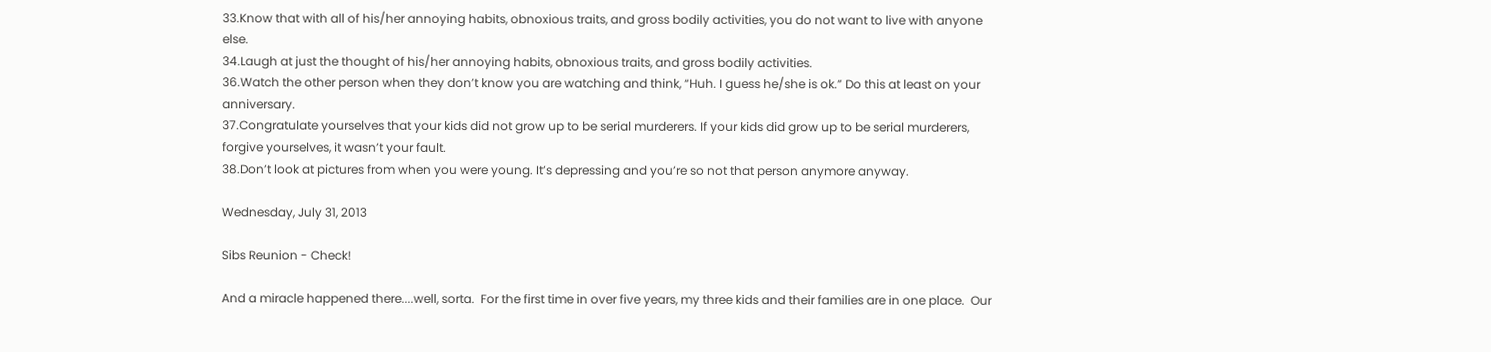33.Know that with all of his/her annoying habits, obnoxious traits, and gross bodily activities, you do not want to live with anyone else.
34.Laugh at just the thought of his/her annoying habits, obnoxious traits, and gross bodily activities.
36.Watch the other person when they don’t know you are watching and think, “Huh. I guess he/she is ok.” Do this at least on your anniversary.
37.Congratulate yourselves that your kids did not grow up to be serial murderers. If your kids did grow up to be serial murderers, forgive yourselves, it wasn’t your fault.
38.Don’t look at pictures from when you were young. It’s depressing and you’re so not that person anymore anyway.

Wednesday, July 31, 2013

Sibs Reunion - Check!

And a miracle happened there....well, sorta.  For the first time in over five years, my three kids and their families are in one place.  Our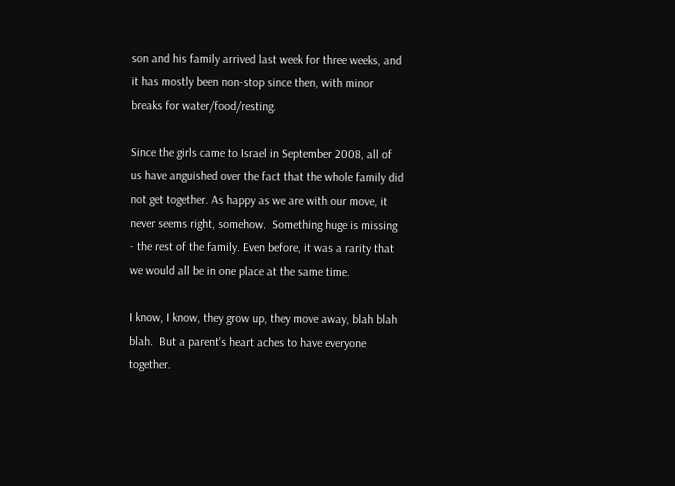son and his family arrived last week for three weeks, and it has mostly been non-stop since then, with minor breaks for water/food/resting.

Since the girls came to Israel in September 2008, all of us have anguished over the fact that the whole family did not get together. As happy as we are with our move, it never seems right, somehow.  Something huge is missing  - the rest of the family. Even before, it was a rarity that we would all be in one place at the same time.

I know, I know, they grow up, they move away, blah blah blah.  But a parent's heart aches to have everyone together.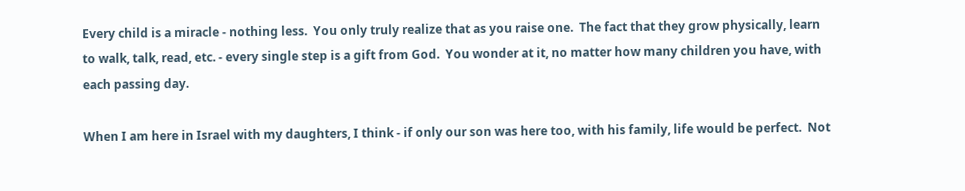Every child is a miracle - nothing less.  You only truly realize that as you raise one.  The fact that they grow physically, learn to walk, talk, read, etc. - every single step is a gift from God.  You wonder at it, no matter how many children you have, with each passing day.

When I am here in Israel with my daughters, I think - if only our son was here too, with his family, life would be perfect.  Not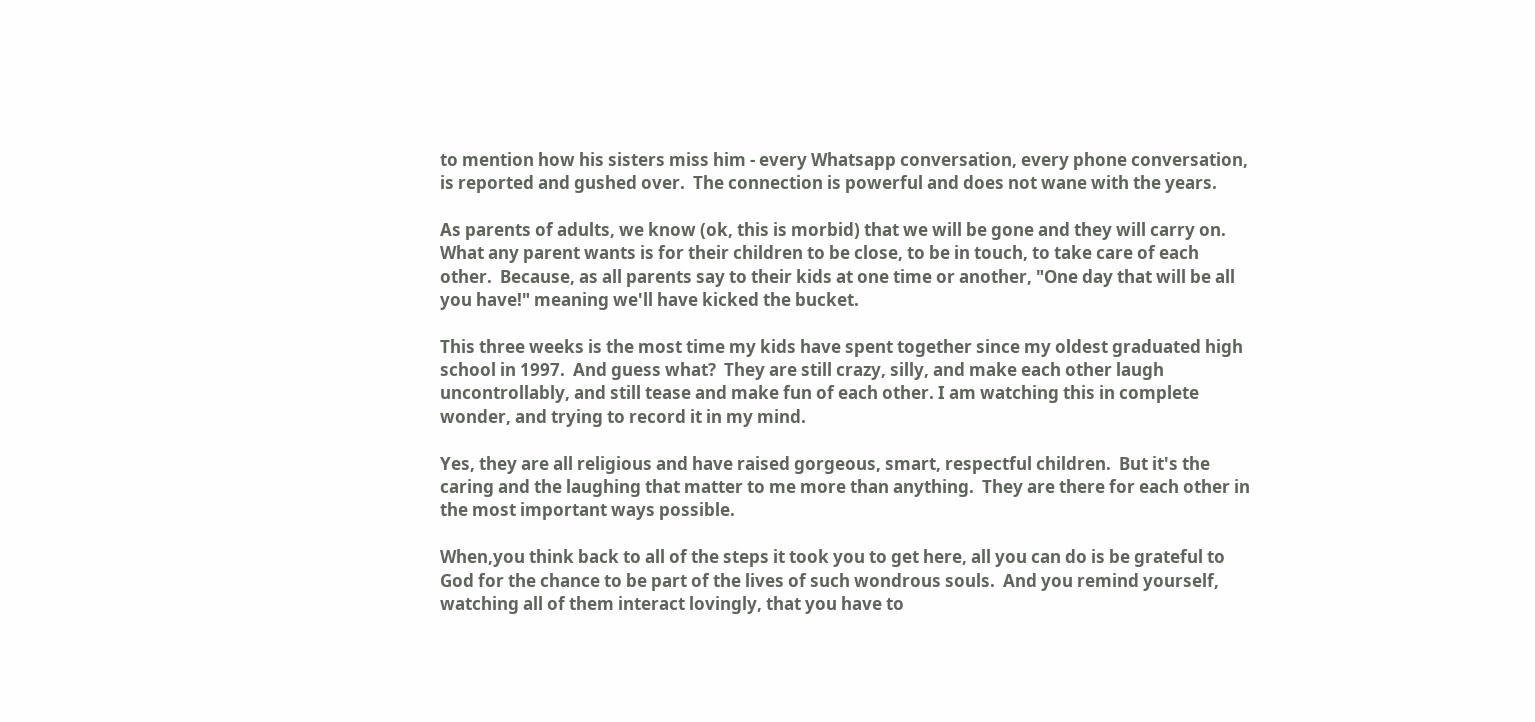to mention how his sisters miss him - every Whatsapp conversation, every phone conversation, is reported and gushed over.  The connection is powerful and does not wane with the years.

As parents of adults, we know (ok, this is morbid) that we will be gone and they will carry on.  What any parent wants is for their children to be close, to be in touch, to take care of each other.  Because, as all parents say to their kids at one time or another, "One day that will be all you have!" meaning we'll have kicked the bucket.

This three weeks is the most time my kids have spent together since my oldest graduated high school in 1997.  And guess what?  They are still crazy, silly, and make each other laugh uncontrollably, and still tease and make fun of each other. I am watching this in complete wonder, and trying to record it in my mind.

Yes, they are all religious and have raised gorgeous, smart, respectful children.  But it's the caring and the laughing that matter to me more than anything.  They are there for each other in the most important ways possible.

When,you think back to all of the steps it took you to get here, all you can do is be grateful to God for the chance to be part of the lives of such wondrous souls.  And you remind yourself, watching all of them interact lovingly, that you have to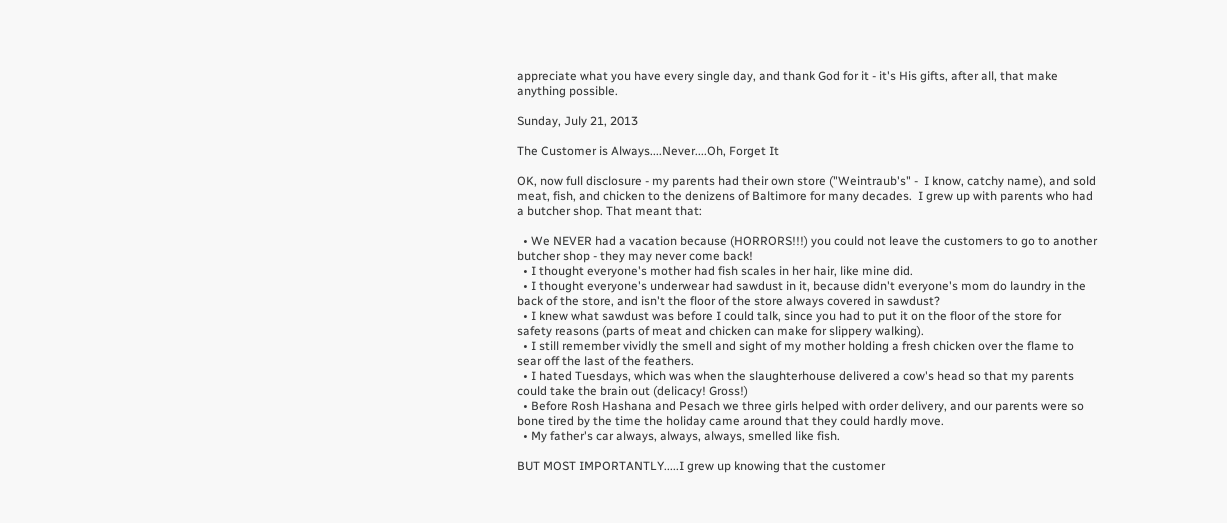appreciate what you have every single day, and thank God for it - it's His gifts, after all, that make anything possible.

Sunday, July 21, 2013

The Customer is Always....Never....Oh, Forget It

OK, now full disclosure - my parents had their own store ("Weintraub's" -  I know, catchy name), and sold meat, fish, and chicken to the denizens of Baltimore for many decades.  I grew up with parents who had a butcher shop. That meant that:

  • We NEVER had a vacation because (HORRORS!!!) you could not leave the customers to go to another butcher shop - they may never come back!
  • I thought everyone's mother had fish scales in her hair, like mine did.
  • I thought everyone's underwear had sawdust in it, because didn't everyone's mom do laundry in the back of the store, and isn't the floor of the store always covered in sawdust?
  • I knew what sawdust was before I could talk, since you had to put it on the floor of the store for safety reasons (parts of meat and chicken can make for slippery walking).
  • I still remember vividly the smell and sight of my mother holding a fresh chicken over the flame to sear off the last of the feathers.
  • I hated Tuesdays, which was when the slaughterhouse delivered a cow's head so that my parents could take the brain out (delicacy! Gross!)
  • Before Rosh Hashana and Pesach we three girls helped with order delivery, and our parents were so bone tired by the time the holiday came around that they could hardly move.
  • My father's car always, always, always, smelled like fish.

BUT MOST IMPORTANTLY.....I grew up knowing that the customer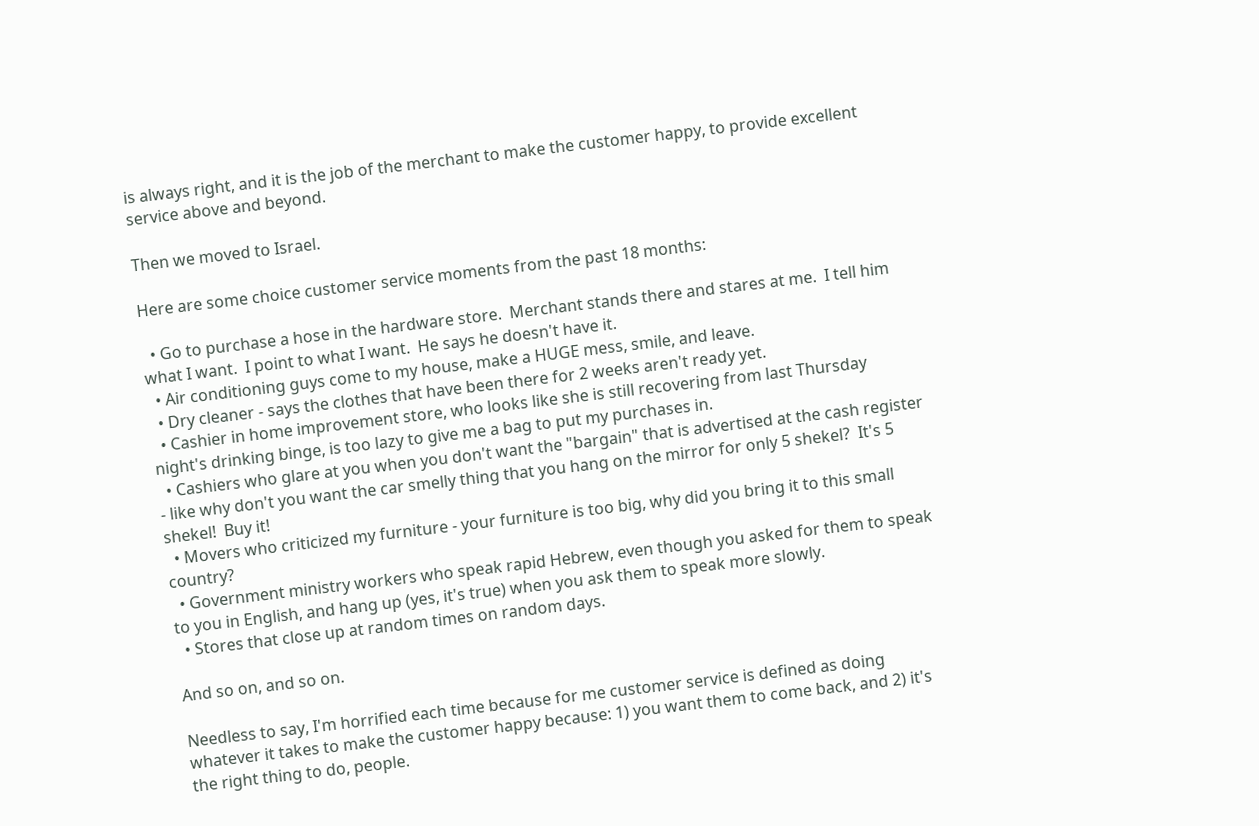is always right, and it is the job of the merchant to make the customer happy, to provide excellent service above and beyond.

Then we moved to Israel.

Here are some choice customer service moments from the past 18 months:

  • Go to purchase a hose in the hardware store.  Merchant stands there and stares at me.  I tell him what I want.  I point to what I want.  He says he doesn't have it.
  • Air conditioning guys come to my house, make a HUGE mess, smile, and leave.
  • Dry cleaner - says the clothes that have been there for 2 weeks aren't ready yet.
  • Cashier in home improvement store, who looks like she is still recovering from last Thursday night's drinking binge, is too lazy to give me a bag to put my purchases in.
  • Cashiers who glare at you when you don't want the "bargain" that is advertised at the cash register - like why don't you want the car smelly thing that you hang on the mirror for only 5 shekel?  It's 5 shekel!  Buy it!
  • Movers who criticized my furniture - your furniture is too big, why did you bring it to this small country?
  • Government ministry workers who speak rapid Hebrew, even though you asked for them to speak to you in English, and hang up (yes, it's true) when you ask them to speak more slowly.
  • Stores that close up at random times on random days.

And so on, and so on.

Needless to say, I'm horrified each time because for me customer service is defined as doing whatever it takes to make the customer happy because: 1) you want them to come back, and 2) it's the right thing to do, people.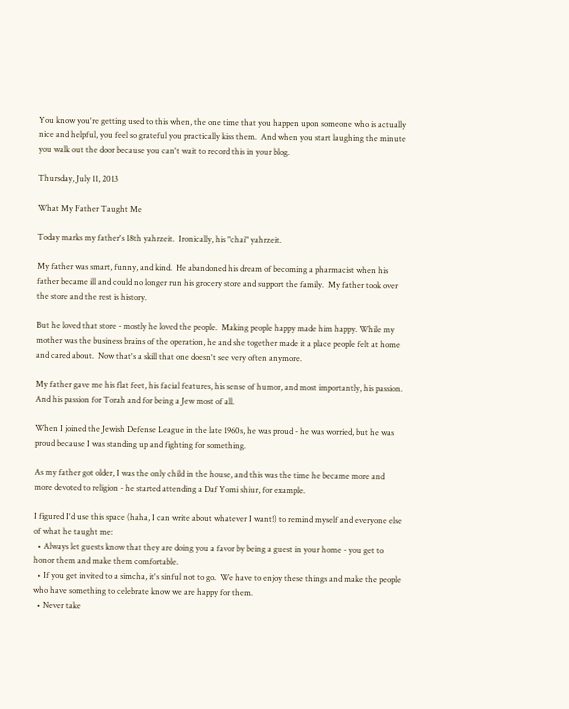You know you're getting used to this when, the one time that you happen upon someone who is actually nice and helpful, you feel so grateful you practically kiss them.  And when you start laughing the minute you walk out the door because you can't wait to record this in your blog.

Thursday, July 11, 2013

What My Father Taught Me

Today marks my father's 18th yahrzeit.  Ironically, his "chai" yahrzeit.

My father was smart, funny, and kind.  He abandoned his dream of becoming a pharmacist when his father became ill and could no longer run his grocery store and support the family.  My father took over the store and the rest is history.

But he loved that store - mostly he loved the people.  Making people happy made him happy. While my mother was the business brains of the operation, he and she together made it a place people felt at home and cared about.  Now that's a skill that one doesn't see very often anymore.

My father gave me his flat feet, his facial features, his sense of humor, and most importantly, his passion.  And his passion for Torah and for being a Jew most of all.

When I joined the Jewish Defense League in the late 1960s, he was proud - he was worried, but he was proud because I was standing up and fighting for something.

As my father got older, I was the only child in the house, and this was the time he became more and more devoted to religion - he started attending a Daf Yomi shiur, for example.

I figured I'd use this space (haha, I can write about whatever I want!) to remind myself and everyone else of what he taught me:
  • Always let guests know that they are doing you a favor by being a guest in your home - you get to honor them and make them comfortable.
  • If you get invited to a simcha, it's sinful not to go.  We have to enjoy these things and make the people who have something to celebrate know we are happy for them.
  • Never take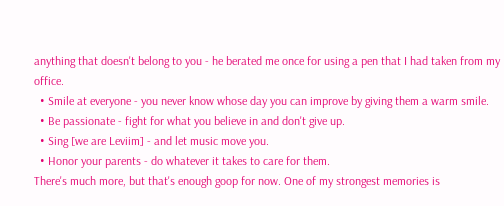anything that doesn't belong to you - he berated me once for using a pen that I had taken from my office.
  • Smile at everyone - you never know whose day you can improve by giving them a warm smile.
  • Be passionate - fight for what you believe in and don't give up.
  • Sing [we are Leviim] - and let music move you.
  • Honor your parents - do whatever it takes to care for them.
There's much more, but that's enough goop for now. One of my strongest memories is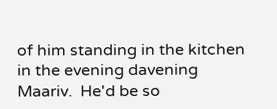of him standing in the kitchen in the evening davening Maariv.  He'd be so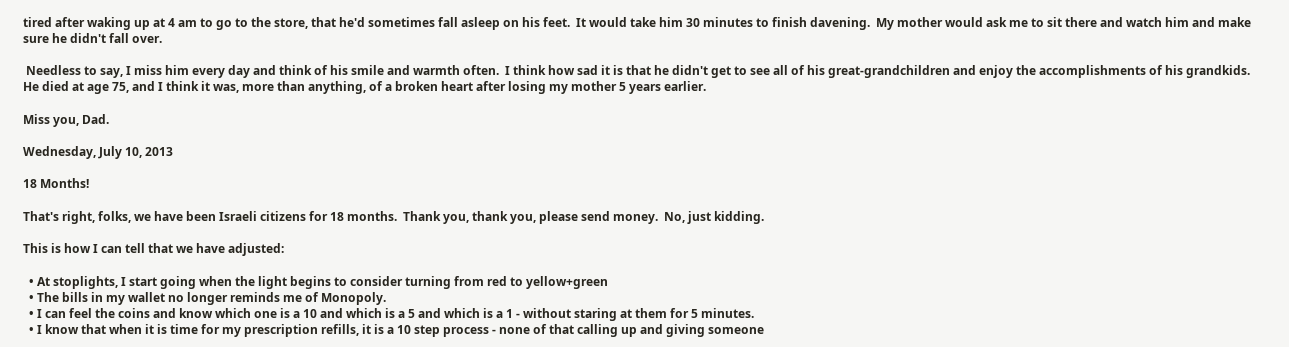tired after waking up at 4 am to go to the store, that he'd sometimes fall asleep on his feet.  It would take him 30 minutes to finish davening.  My mother would ask me to sit there and watch him and make sure he didn't fall over.

 Needless to say, I miss him every day and think of his smile and warmth often.  I think how sad it is that he didn't get to see all of his great-grandchildren and enjoy the accomplishments of his grandkids.  He died at age 75, and I think it was, more than anything, of a broken heart after losing my mother 5 years earlier.

Miss you, Dad.

Wednesday, July 10, 2013

18 Months!

That's right, folks, we have been Israeli citizens for 18 months.  Thank you, thank you, please send money.  No, just kidding.

This is how I can tell that we have adjusted:

  • At stoplights, I start going when the light begins to consider turning from red to yellow+green
  • The bills in my wallet no longer reminds me of Monopoly.
  • I can feel the coins and know which one is a 10 and which is a 5 and which is a 1 - without staring at them for 5 minutes.
  • I know that when it is time for my prescription refills, it is a 10 step process - none of that calling up and giving someone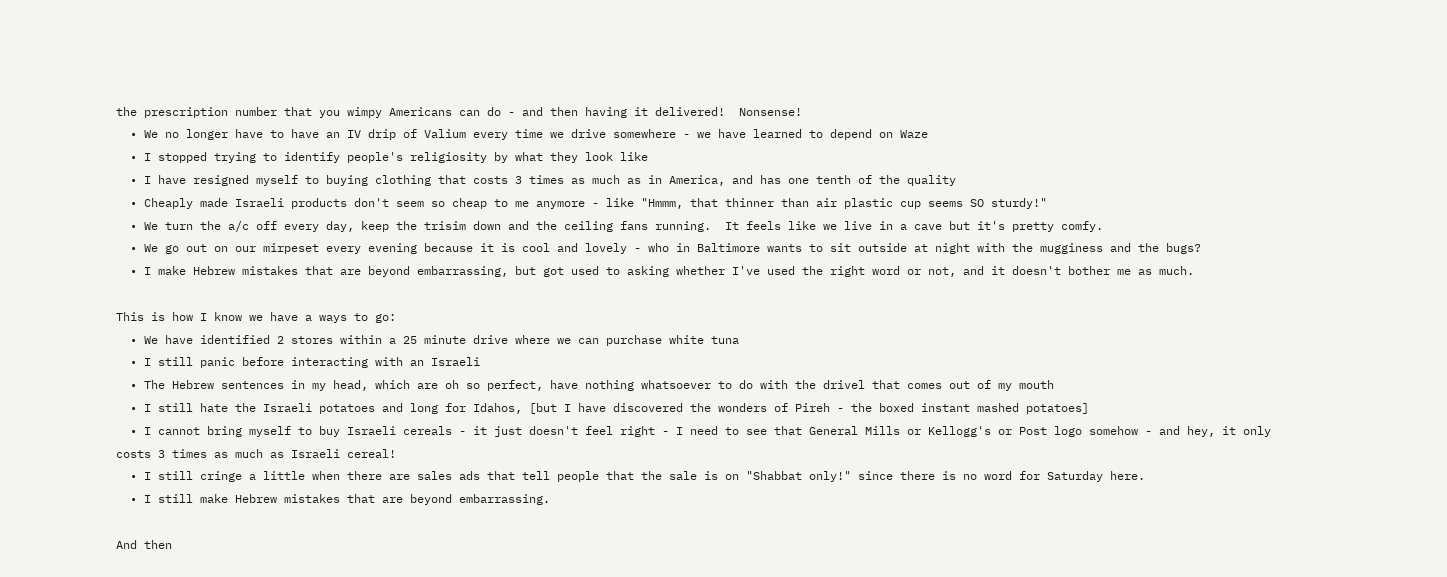the prescription number that you wimpy Americans can do - and then having it delivered!  Nonsense!
  • We no longer have to have an IV drip of Valium every time we drive somewhere - we have learned to depend on Waze
  • I stopped trying to identify people's religiosity by what they look like
  • I have resigned myself to buying clothing that costs 3 times as much as in America, and has one tenth of the quality
  • Cheaply made Israeli products don't seem so cheap to me anymore - like "Hmmm, that thinner than air plastic cup seems SO sturdy!"
  • We turn the a/c off every day, keep the trisim down and the ceiling fans running.  It feels like we live in a cave but it's pretty comfy.
  • We go out on our mirpeset every evening because it is cool and lovely - who in Baltimore wants to sit outside at night with the mugginess and the bugs?
  • I make Hebrew mistakes that are beyond embarrassing, but got used to asking whether I've used the right word or not, and it doesn't bother me as much.

This is how I know we have a ways to go:
  • We have identified 2 stores within a 25 minute drive where we can purchase white tuna
  • I still panic before interacting with an Israeli
  • The Hebrew sentences in my head, which are oh so perfect, have nothing whatsoever to do with the drivel that comes out of my mouth
  • I still hate the Israeli potatoes and long for Idahos, [but I have discovered the wonders of Pireh - the boxed instant mashed potatoes]
  • I cannot bring myself to buy Israeli cereals - it just doesn't feel right - I need to see that General Mills or Kellogg's or Post logo somehow - and hey, it only costs 3 times as much as Israeli cereal!
  • I still cringe a little when there are sales ads that tell people that the sale is on "Shabbat only!" since there is no word for Saturday here.
  • I still make Hebrew mistakes that are beyond embarrassing.

And then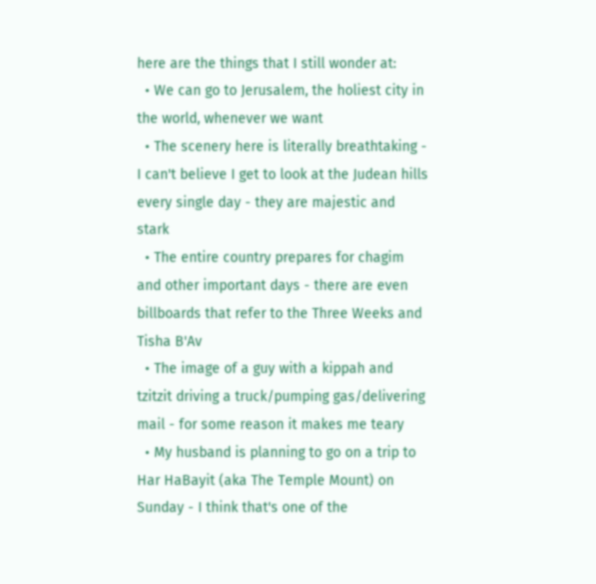here are the things that I still wonder at:
  • We can go to Jerusalem, the holiest city in the world, whenever we want
  • The scenery here is literally breathtaking - I can't believe I get to look at the Judean hills every single day - they are majestic and stark
  • The entire country prepares for chagim and other important days - there are even billboards that refer to the Three Weeks and Tisha B'Av
  • The image of a guy with a kippah and tzitzit driving a truck/pumping gas/delivering mail - for some reason it makes me teary
  • My husband is planning to go on a trip to Har HaBayit (aka The Temple Mount) on Sunday - I think that's one of the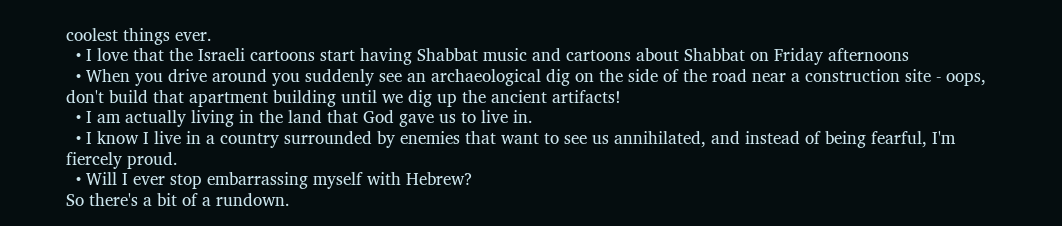coolest things ever.
  • I love that the Israeli cartoons start having Shabbat music and cartoons about Shabbat on Friday afternoons
  • When you drive around you suddenly see an archaeological dig on the side of the road near a construction site - oops, don't build that apartment building until we dig up the ancient artifacts!
  • I am actually living in the land that God gave us to live in.
  • I know I live in a country surrounded by enemies that want to see us annihilated, and instead of being fearful, I'm fiercely proud.
  • Will I ever stop embarrassing myself with Hebrew?
So there's a bit of a rundown.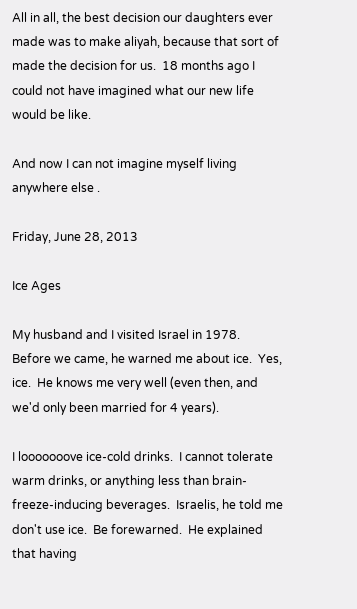All in all, the best decision our daughters ever made was to make aliyah, because that sort of made the decision for us.  18 months ago I could not have imagined what our new life would be like.

And now I can not imagine myself living anywhere else .

Friday, June 28, 2013

Ice Ages

My husband and I visited Israel in 1978.
Before we came, he warned me about ice.  Yes, ice.  He knows me very well (even then, and we'd only been married for 4 years).

I looooooove ice-cold drinks.  I cannot tolerate warm drinks, or anything less than brain-freeze-inducing beverages.  Israelis, he told me don't use ice.  Be forewarned.  He explained that having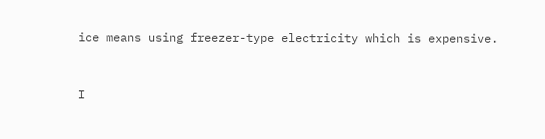ice means using freezer-type electricity which is expensive.


I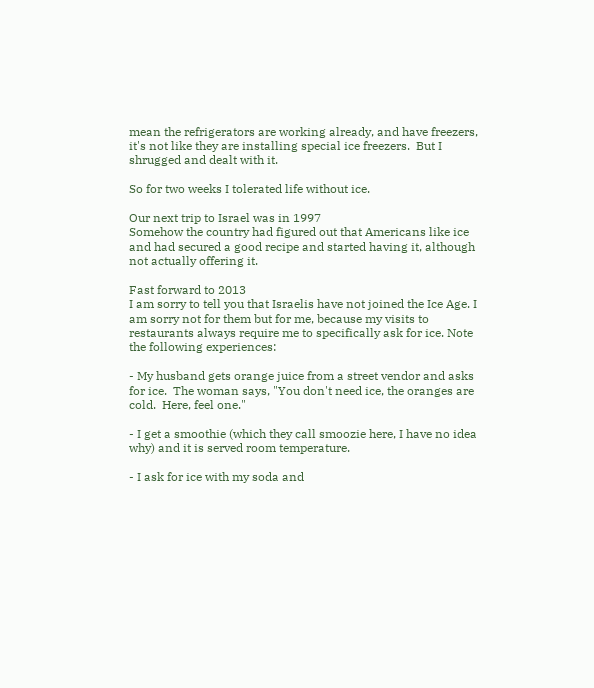mean the refrigerators are working already, and have freezers, it's not like they are installing special ice freezers.  But I shrugged and dealt with it.

So for two weeks I tolerated life without ice.

Our next trip to Israel was in 1997
Somehow the country had figured out that Americans like ice and had secured a good recipe and started having it, although not actually offering it.

Fast forward to 2013
I am sorry to tell you that Israelis have not joined the Ice Age. I am sorry not for them but for me, because my visits to restaurants always require me to specifically ask for ice. Note the following experiences:

- My husband gets orange juice from a street vendor and asks for ice.  The woman says, "You don't need ice, the oranges are cold.  Here, feel one."

- I get a smoothie (which they call smoozie here, I have no idea why) and it is served room temperature.

- I ask for ice with my soda and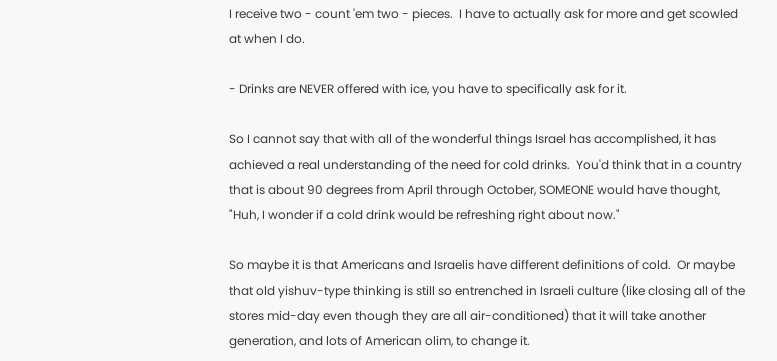I receive two - count 'em two - pieces.  I have to actually ask for more and get scowled at when I do.

- Drinks are NEVER offered with ice, you have to specifically ask for it.

So I cannot say that with all of the wonderful things Israel has accomplished, it has achieved a real understanding of the need for cold drinks.  You'd think that in a country that is about 90 degrees from April through October, SOMEONE would have thought, "Huh, I wonder if a cold drink would be refreshing right about now."

So maybe it is that Americans and Israelis have different definitions of cold.  Or maybe that old yishuv-type thinking is still so entrenched in Israeli culture (like closing all of the stores mid-day even though they are all air-conditioned) that it will take another generation, and lots of American olim, to change it.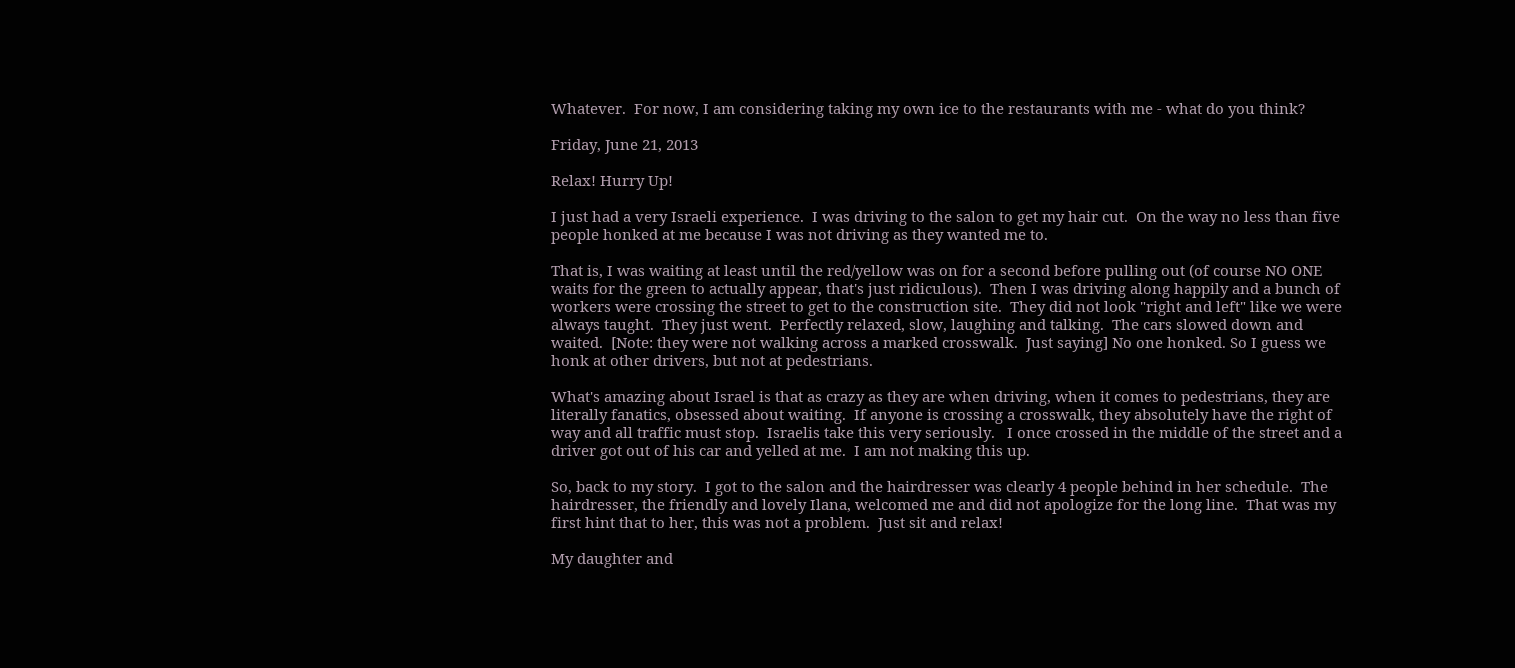Whatever.  For now, I am considering taking my own ice to the restaurants with me - what do you think?

Friday, June 21, 2013

Relax! Hurry Up!

I just had a very Israeli experience.  I was driving to the salon to get my hair cut.  On the way no less than five people honked at me because I was not driving as they wanted me to.

That is, I was waiting at least until the red/yellow was on for a second before pulling out (of course NO ONE waits for the green to actually appear, that's just ridiculous).  Then I was driving along happily and a bunch of workers were crossing the street to get to the construction site.  They did not look "right and left" like we were always taught.  They just went.  Perfectly relaxed, slow, laughing and talking.  The cars slowed down and waited.  [Note: they were not walking across a marked crosswalk.  Just saying] No one honked. So I guess we honk at other drivers, but not at pedestrians.

What's amazing about Israel is that as crazy as they are when driving, when it comes to pedestrians, they are literally fanatics, obsessed about waiting.  If anyone is crossing a crosswalk, they absolutely have the right of way and all traffic must stop.  Israelis take this very seriously.   I once crossed in the middle of the street and a driver got out of his car and yelled at me.  I am not making this up.

So, back to my story.  I got to the salon and the hairdresser was clearly 4 people behind in her schedule.  The hairdresser, the friendly and lovely Ilana, welcomed me and did not apologize for the long line.  That was my first hint that to her, this was not a problem.  Just sit and relax!

My daughter and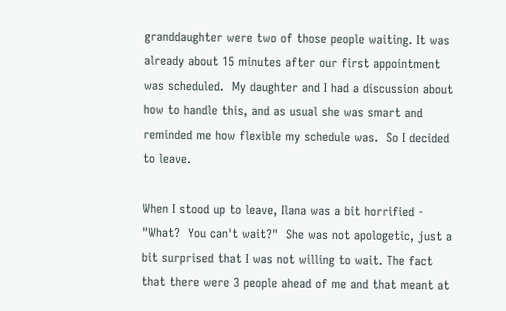granddaughter were two of those people waiting. It was already about 15 minutes after our first appointment was scheduled.  My daughter and I had a discussion about how to handle this, and as usual she was smart and reminded me how flexible my schedule was.  So I decided to leave.

When I stood up to leave, Ilana was a bit horrified - "What?  You can't wait?"  She was not apologetic, just a bit surprised that I was not willing to wait. The fact that there were 3 people ahead of me and that meant at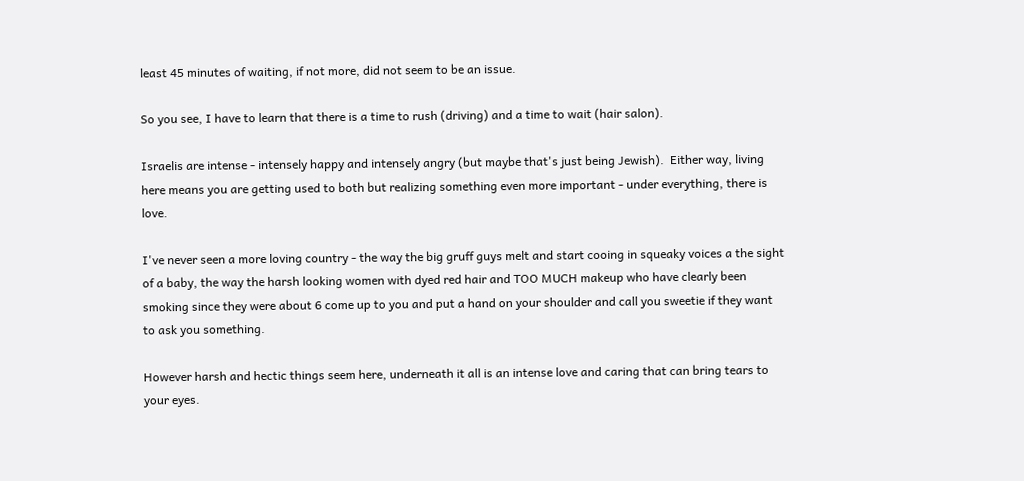least 45 minutes of waiting, if not more, did not seem to be an issue.

So you see, I have to learn that there is a time to rush (driving) and a time to wait (hair salon).

Israelis are intense - intensely happy and intensely angry (but maybe that's just being Jewish).  Either way, living here means you are getting used to both but realizing something even more important - under everything, there is  love.

I've never seen a more loving country - the way the big gruff guys melt and start cooing in squeaky voices a the sight of a baby, the way the harsh looking women with dyed red hair and TOO MUCH makeup who have clearly been smoking since they were about 6 come up to you and put a hand on your shoulder and call you sweetie if they want to ask you something.

However harsh and hectic things seem here, underneath it all is an intense love and caring that can bring tears to your eyes.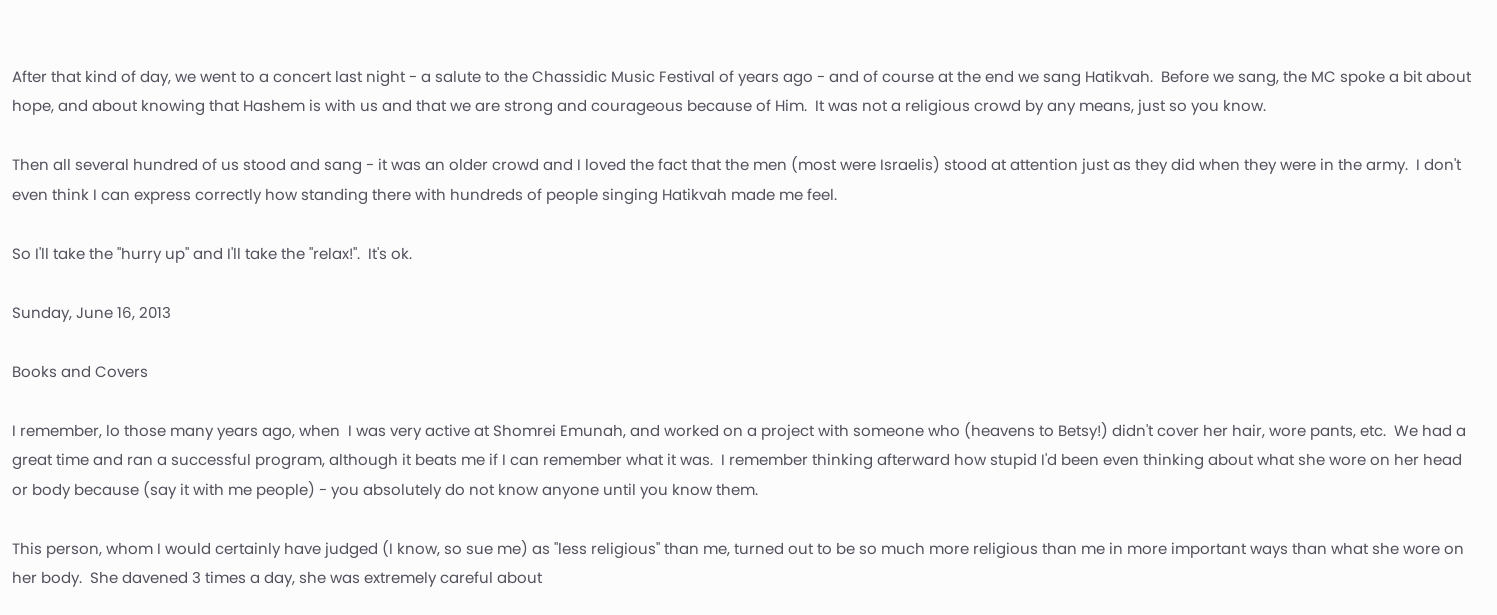After that kind of day, we went to a concert last night - a salute to the Chassidic Music Festival of years ago - and of course at the end we sang Hatikvah.  Before we sang, the MC spoke a bit about hope, and about knowing that Hashem is with us and that we are strong and courageous because of Him.  It was not a religious crowd by any means, just so you know.

Then all several hundred of us stood and sang - it was an older crowd and I loved the fact that the men (most were Israelis) stood at attention just as they did when they were in the army.  I don't even think I can express correctly how standing there with hundreds of people singing Hatikvah made me feel.

So I'll take the "hurry up" and I'll take the "relax!".  It's ok.

Sunday, June 16, 2013

Books and Covers

I remember, lo those many years ago, when  I was very active at Shomrei Emunah, and worked on a project with someone who (heavens to Betsy!) didn't cover her hair, wore pants, etc.  We had a great time and ran a successful program, although it beats me if I can remember what it was.  I remember thinking afterward how stupid I'd been even thinking about what she wore on her head or body because (say it with me people) - you absolutely do not know anyone until you know them.

This person, whom I would certainly have judged (I know, so sue me) as "less religious" than me, turned out to be so much more religious than me in more important ways than what she wore on her body.  She davened 3 times a day, she was extremely careful about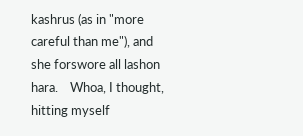kashrus (as in "more careful than me"), and she forswore all lashon hara.    Whoa, I thought, hitting myself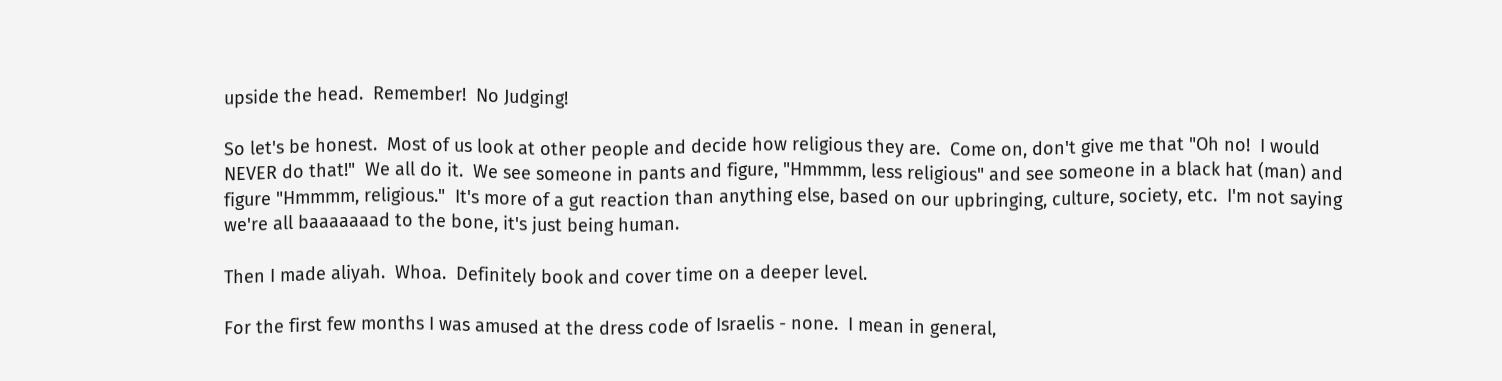upside the head.  Remember!  No Judging!

So let's be honest.  Most of us look at other people and decide how religious they are.  Come on, don't give me that "Oh no!  I would NEVER do that!"  We all do it.  We see someone in pants and figure, "Hmmmm, less religious" and see someone in a black hat (man) and figure "Hmmmm, religious."  It's more of a gut reaction than anything else, based on our upbringing, culture, society, etc.  I'm not saying we're all baaaaaaad to the bone, it's just being human.

Then I made aliyah.  Whoa.  Definitely book and cover time on a deeper level.

For the first few months I was amused at the dress code of Israelis - none.  I mean in general,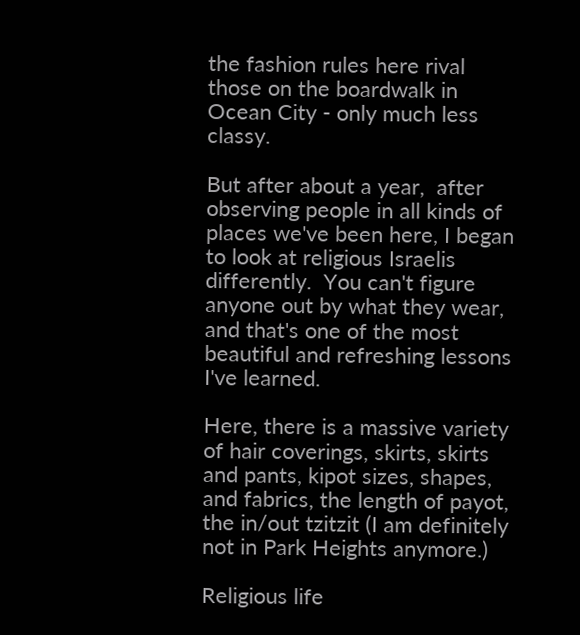the fashion rules here rival those on the boardwalk in Ocean City - only much less classy.

But after about a year,  after observing people in all kinds of places we've been here, I began to look at religious Israelis differently.  You can't figure anyone out by what they wear, and that's one of the most beautiful and refreshing lessons I've learned.

Here, there is a massive variety of hair coverings, skirts, skirts and pants, kipot sizes, shapes, and fabrics, the length of payot, the in/out tzitzit (I am definitely not in Park Heights anymore.)

Religious life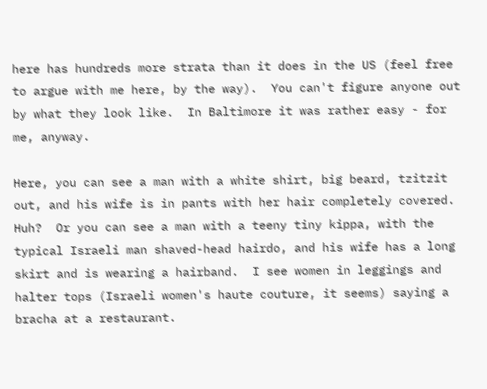here has hundreds more strata than it does in the US (feel free to argue with me here, by the way).  You can't figure anyone out by what they look like.  In Baltimore it was rather easy - for me, anyway.

Here, you can see a man with a white shirt, big beard, tzitzit out, and his wife is in pants with her hair completely covered.  Huh?  Or you can see a man with a teeny tiny kippa, with the typical Israeli man shaved-head hairdo, and his wife has a long skirt and is wearing a hairband.  I see women in leggings and halter tops (Israeli women's haute couture, it seems) saying a bracha at a restaurant.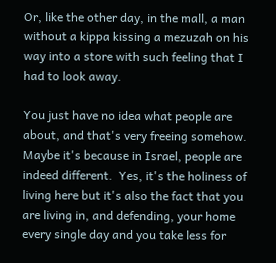Or, like the other day, in the mall, a man without a kippa kissing a mezuzah on his way into a store with such feeling that I had to look away.

You just have no idea what people are about, and that's very freeing somehow.  Maybe it's because in Israel, people are indeed different.  Yes, it's the holiness of living here but it's also the fact that you are living in, and defending, your home every single day and you take less for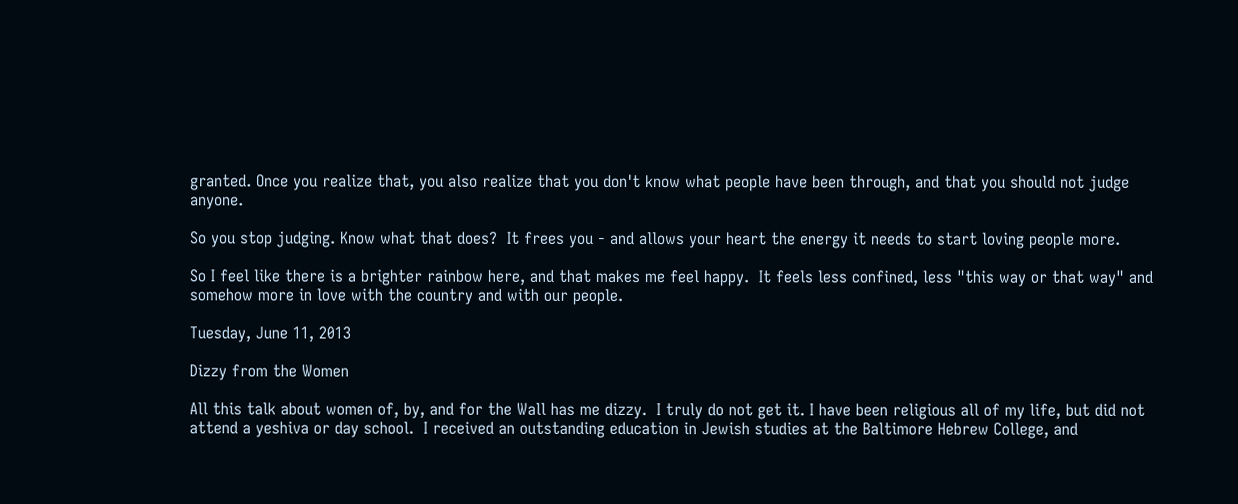granted. Once you realize that, you also realize that you don't know what people have been through, and that you should not judge anyone.

So you stop judging. Know what that does?  It frees you - and allows your heart the energy it needs to start loving people more.

So I feel like there is a brighter rainbow here, and that makes me feel happy.  It feels less confined, less "this way or that way" and somehow more in love with the country and with our people.

Tuesday, June 11, 2013

Dizzy from the Women

All this talk about women of, by, and for the Wall has me dizzy.  I truly do not get it. I have been religious all of my life, but did not attend a yeshiva or day school.  I received an outstanding education in Jewish studies at the Baltimore Hebrew College, and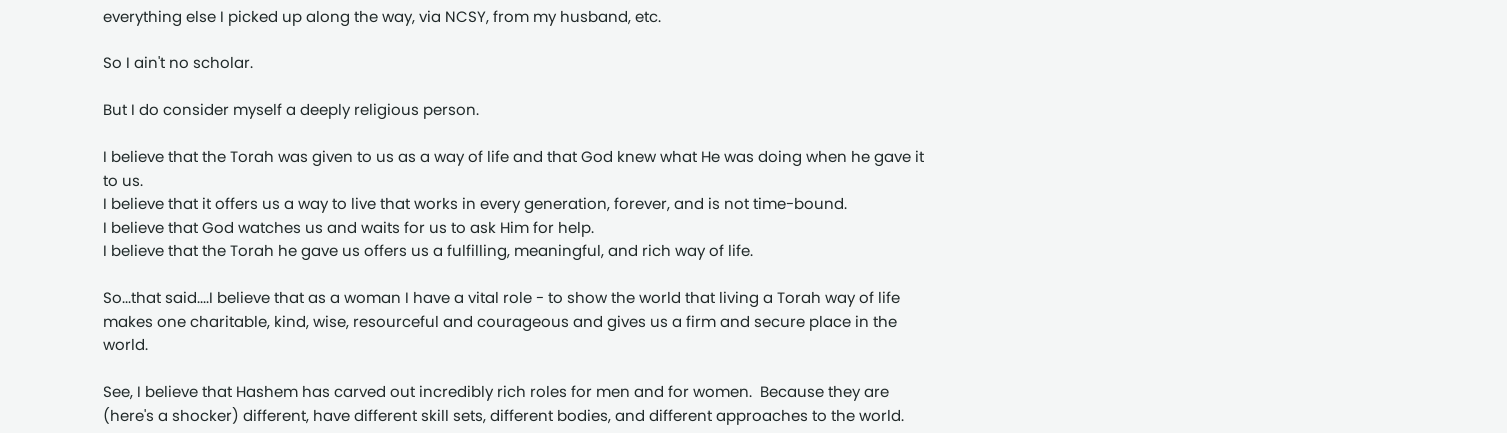everything else I picked up along the way, via NCSY, from my husband, etc.

So I ain't no scholar.

But I do consider myself a deeply religious person.

I believe that the Torah was given to us as a way of life and that God knew what He was doing when he gave it to us.
I believe that it offers us a way to live that works in every generation, forever, and is not time-bound.
I believe that God watches us and waits for us to ask Him for help.
I believe that the Torah he gave us offers us a fulfilling, meaningful, and rich way of life.

So...that said....I believe that as a woman I have a vital role - to show the world that living a Torah way of life makes one charitable, kind, wise, resourceful and courageous and gives us a firm and secure place in the world.

See, I believe that Hashem has carved out incredibly rich roles for men and for women.  Because they are (here's a shocker) different, have different skill sets, different bodies, and different approaches to the world.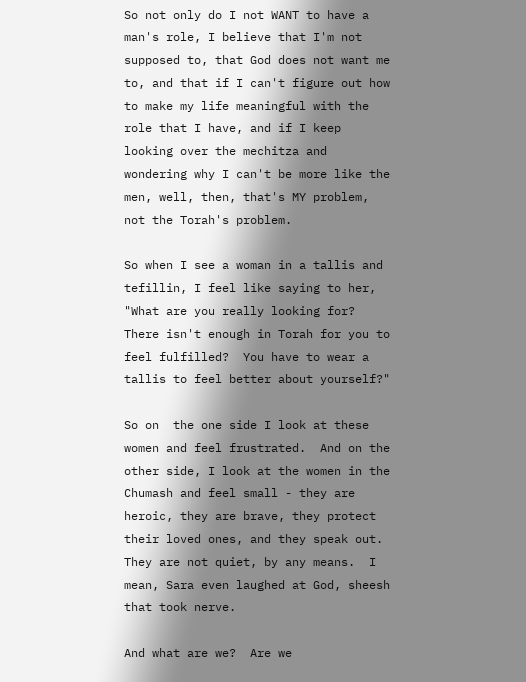So not only do I not WANT to have a man's role, I believe that I'm not supposed to, that God does not want me to, and that if I can't figure out how to make my life meaningful with the role that I have, and if I keep looking over the mechitza and wondering why I can't be more like the men, well, then, that's MY problem, not the Torah's problem.

So when I see a woman in a tallis and tefillin, I feel like saying to her, "What are you really looking for?  There isn't enough in Torah for you to feel fulfilled?  You have to wear a tallis to feel better about yourself?"

So on  the one side I look at these women and feel frustrated.  And on the other side, I look at the women in the Chumash and feel small - they are heroic, they are brave, they protect their loved ones, and they speak out.  They are not quiet, by any means.  I mean, Sara even laughed at God, sheesh that took nerve.

And what are we?  Are we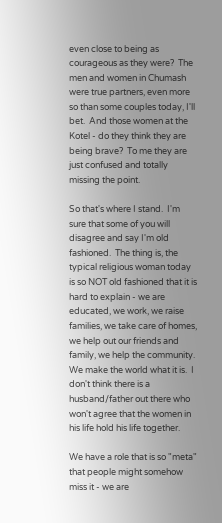even close to being as courageous as they were?  The men and women in Chumash were true partners, even more so than some couples today, I'll bet.  And those women at the Kotel - do they think they are being brave?  To me they are just confused and totally missing the point.

So that's where I stand.  I'm sure that some of you will disagree and say I'm old fashioned.  The thing is, the typical religious woman today is so NOT old fashioned that it is hard to explain - we are educated, we work, we raise families, we take care of homes, we help out our friends and family, we help the community.  We make the world what it is.  I don't think there is a husband/father out there who won't agree that the women in his life hold his life together.

We have a role that is so "meta" that people might somehow miss it - we are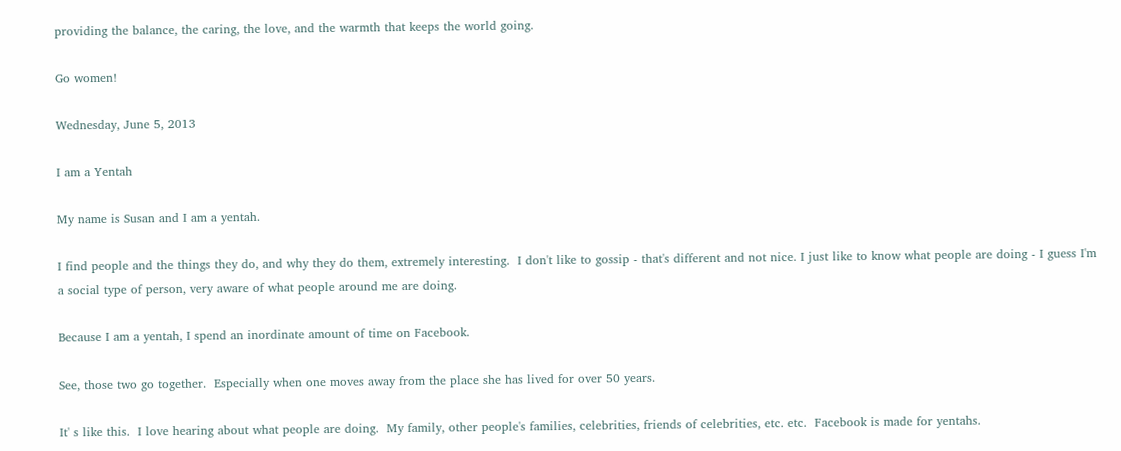providing the balance, the caring, the love, and the warmth that keeps the world going.

Go women!

Wednesday, June 5, 2013

I am a Yentah

My name is Susan and I am a yentah.

I find people and the things they do, and why they do them, extremely interesting.  I don't like to gossip - that's different and not nice. I just like to know what people are doing - I guess I'm a social type of person, very aware of what people around me are doing.

Because I am a yentah, I spend an inordinate amount of time on Facebook.

See, those two go together.  Especially when one moves away from the place she has lived for over 50 years.

It' s like this.  I love hearing about what people are doing.  My family, other people's families, celebrities, friends of celebrities, etc. etc.  Facebook is made for yentahs.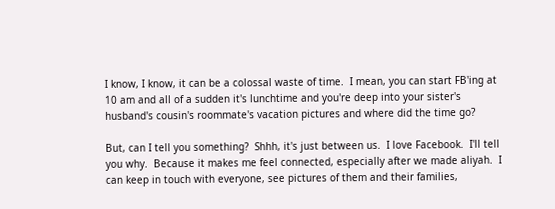I know, I know, it can be a colossal waste of time.  I mean, you can start FB'ing at 10 am and all of a sudden it's lunchtime and you're deep into your sister's husband's cousin's roommate's vacation pictures and where did the time go?

But, can I tell you something?  Shhh, it's just between us.  I love Facebook.  I'll tell you why.  Because it makes me feel connected, especially after we made aliyah.  I can keep in touch with everyone, see pictures of them and their families,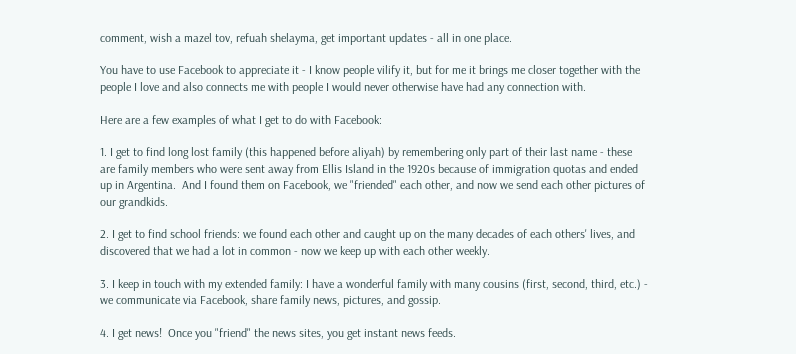comment, wish a mazel tov, refuah shelayma, get important updates - all in one place.

You have to use Facebook to appreciate it - I know people vilify it, but for me it brings me closer together with the people I love and also connects me with people I would never otherwise have had any connection with.

Here are a few examples of what I get to do with Facebook:

1. I get to find long lost family (this happened before aliyah) by remembering only part of their last name - these are family members who were sent away from Ellis Island in the 1920s because of immigration quotas and ended up in Argentina.  And I found them on Facebook, we "friended" each other, and now we send each other pictures of our grandkids.

2. I get to find school friends: we found each other and caught up on the many decades of each others' lives, and discovered that we had a lot in common - now we keep up with each other weekly.

3. I keep in touch with my extended family: I have a wonderful family with many cousins (first, second, third, etc.) - we communicate via Facebook, share family news, pictures, and gossip.

4. I get news!  Once you "friend" the news sites, you get instant news feeds.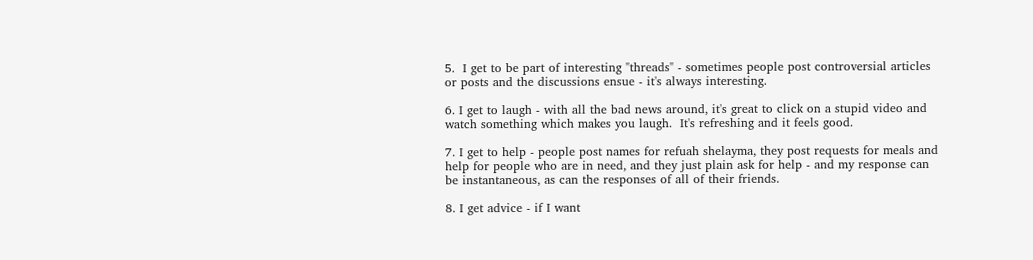5.  I get to be part of interesting "threads" - sometimes people post controversial articles or posts and the discussions ensue - it's always interesting.

6. I get to laugh - with all the bad news around, it's great to click on a stupid video and watch something which makes you laugh.  It's refreshing and it feels good.

7. I get to help - people post names for refuah shelayma, they post requests for meals and help for people who are in need, and they just plain ask for help - and my response can be instantaneous, as can the responses of all of their friends.

8. I get advice - if I want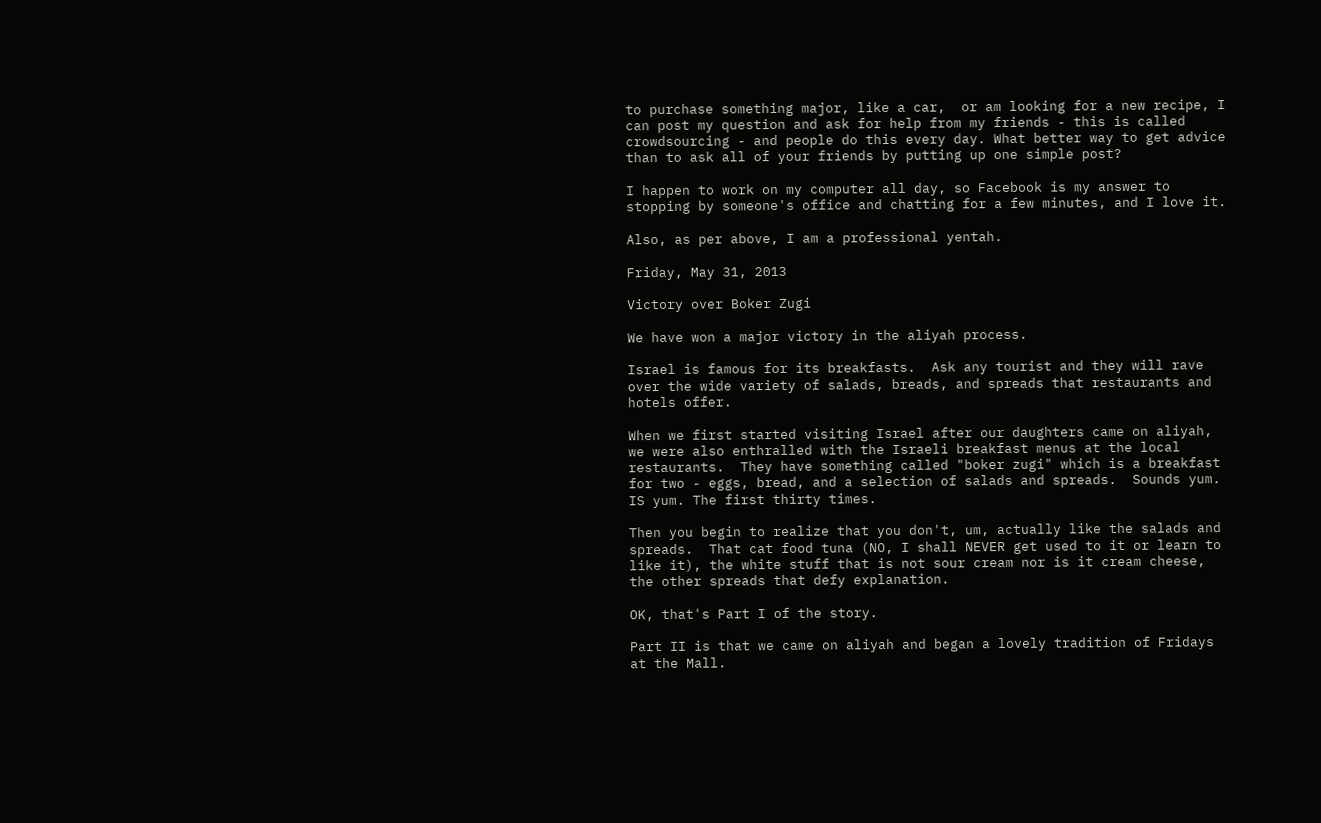to purchase something major, like a car,  or am looking for a new recipe, I can post my question and ask for help from my friends - this is called crowdsourcing - and people do this every day. What better way to get advice than to ask all of your friends by putting up one simple post?

I happen to work on my computer all day, so Facebook is my answer to stopping by someone's office and chatting for a few minutes, and I love it.

Also, as per above, I am a professional yentah.

Friday, May 31, 2013

Victory over Boker Zugi

We have won a major victory in the aliyah process.

Israel is famous for its breakfasts.  Ask any tourist and they will rave over the wide variety of salads, breads, and spreads that restaurants and hotels offer.

When we first started visiting Israel after our daughters came on aliyah, we were also enthralled with the Israeli breakfast menus at the local restaurants.  They have something called "boker zugi" which is a breakfast for two - eggs, bread, and a selection of salads and spreads.  Sounds yum.  IS yum. The first thirty times.

Then you begin to realize that you don't, um, actually like the salads and spreads.  That cat food tuna (NO, I shall NEVER get used to it or learn to like it), the white stuff that is not sour cream nor is it cream cheese, the other spreads that defy explanation.

OK, that's Part I of the story.

Part II is that we came on aliyah and began a lovely tradition of Fridays at the Mall.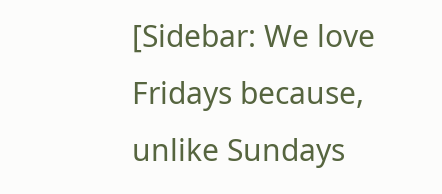[Sidebar: We love Fridays because, unlike Sundays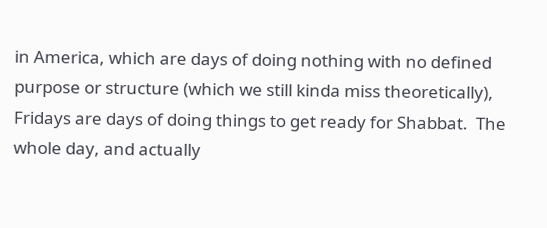in America, which are days of doing nothing with no defined purpose or structure (which we still kinda miss theoretically), Fridays are days of doing things to get ready for Shabbat.  The whole day, and actually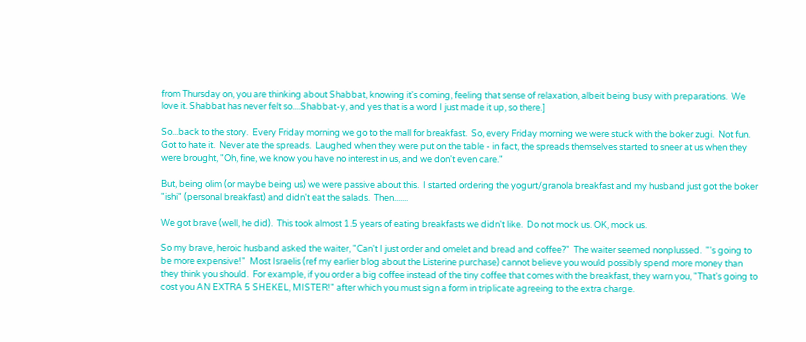from Thursday on, you are thinking about Shabbat, knowing it's coming, feeling that sense of relaxation, albeit being busy with preparations.  We love it. Shabbat has never felt so....Shabbat-y, and yes that is a word I just made it up, so there.]

So...back to the story.  Every Friday morning we go to the mall for breakfast.  So, every Friday morning we were stuck with the boker zugi.  Not fun.  Got to hate it.  Never ate the spreads.  Laughed when they were put on the table - in fact, the spreads themselves started to sneer at us when they were brought, "Oh, fine, we know you have no interest in us, and we don't even care."

But, being olim (or maybe being us) we were passive about this.  I started ordering the yogurt/granola breakfast and my husband just got the boker "ishi" (personal breakfast) and didn't eat the salads.  Then.......

We got brave (well, he did).  This took almost 1.5 years of eating breakfasts we didn't like.  Do not mock us. OK, mock us.

So my brave, heroic husband asked the waiter, "Can't I just order and omelet and bread and coffee?"  The waiter seemed nonplussed.  "'s going to be more expensive!"  Most Israelis (ref my earlier blog about the Listerine purchase) cannot believe you would possibly spend more money than they think you should.  For example, if you order a big coffee instead of the tiny coffee that comes with the breakfast, they warn you, "That's going to cost you AN EXTRA 5 SHEKEL, MISTER!" after which you must sign a form in triplicate agreeing to the extra charge.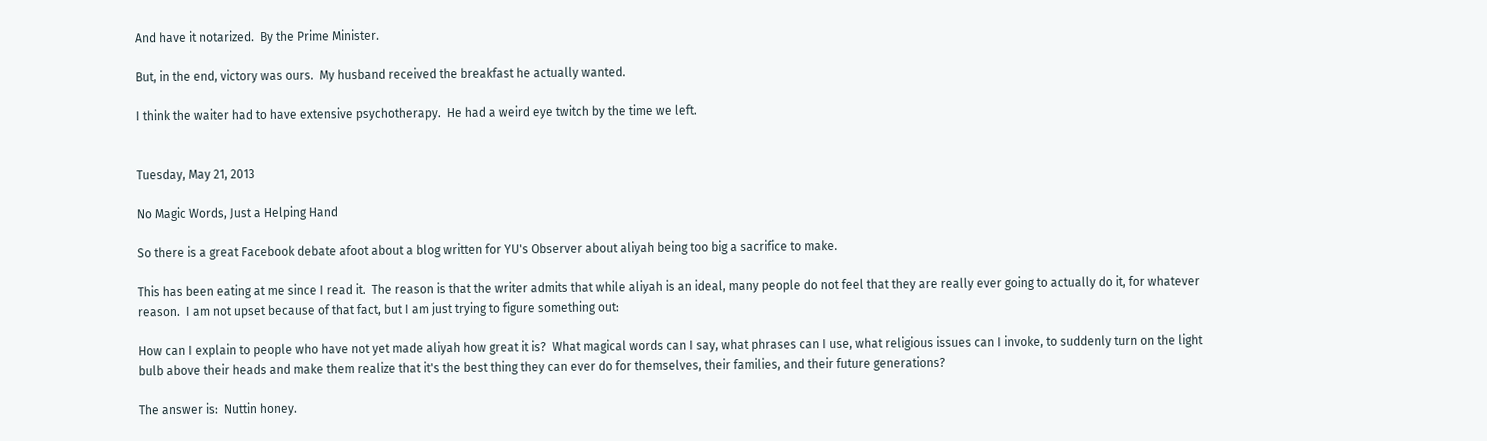And have it notarized.  By the Prime Minister.

But, in the end, victory was ours.  My husband received the breakfast he actually wanted.

I think the waiter had to have extensive psychotherapy.  He had a weird eye twitch by the time we left.


Tuesday, May 21, 2013

No Magic Words, Just a Helping Hand

So there is a great Facebook debate afoot about a blog written for YU's Observer about aliyah being too big a sacrifice to make.

This has been eating at me since I read it.  The reason is that the writer admits that while aliyah is an ideal, many people do not feel that they are really ever going to actually do it, for whatever reason.  I am not upset because of that fact, but I am just trying to figure something out:

How can I explain to people who have not yet made aliyah how great it is?  What magical words can I say, what phrases can I use, what religious issues can I invoke, to suddenly turn on the light bulb above their heads and make them realize that it's the best thing they can ever do for themselves, their families, and their future generations?

The answer is:  Nuttin honey.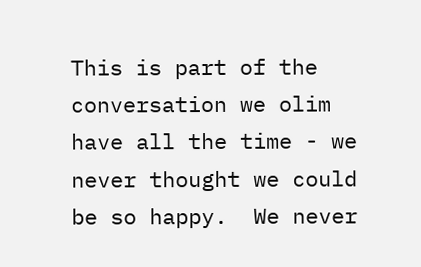This is part of the conversation we olim have all the time - we never thought we could be so happy.  We never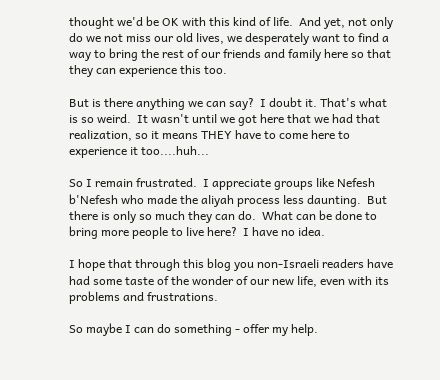thought we'd be OK with this kind of life.  And yet, not only do we not miss our old lives, we desperately want to find a way to bring the rest of our friends and family here so that they can experience this too.

But is there anything we can say?  I doubt it. That's what is so weird.  It wasn't until we got here that we had that realization, so it means THEY have to come here to experience it too....huh...

So I remain frustrated.  I appreciate groups like Nefesh b'Nefesh who made the aliyah process less daunting.  But there is only so much they can do.  What can be done to bring more people to live here?  I have no idea.

I hope that through this blog you non-Israeli readers have had some taste of the wonder of our new life, even with its problems and frustrations.

So maybe I can do something - offer my help.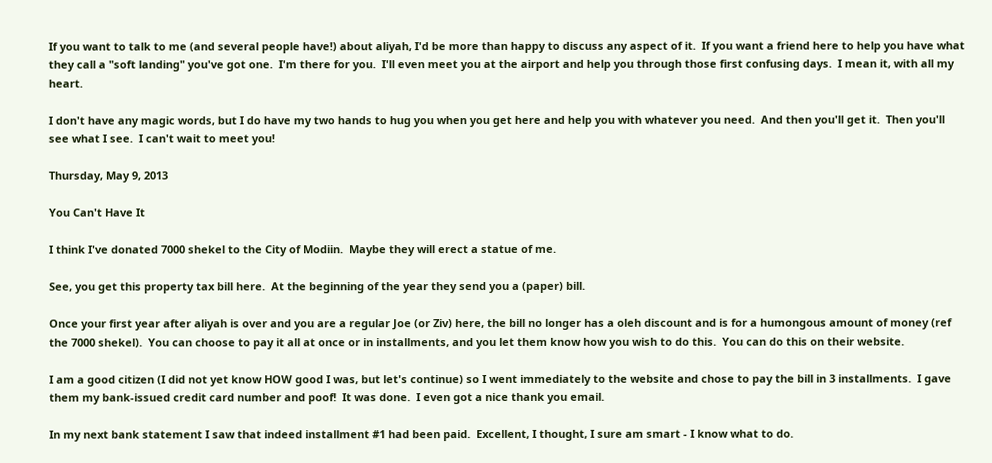If you want to talk to me (and several people have!) about aliyah, I'd be more than happy to discuss any aspect of it.  If you want a friend here to help you have what they call a "soft landing" you've got one.  I'm there for you.  I'll even meet you at the airport and help you through those first confusing days.  I mean it, with all my heart.

I don't have any magic words, but I do have my two hands to hug you when you get here and help you with whatever you need.  And then you'll get it.  Then you'll see what I see.  I can't wait to meet you!

Thursday, May 9, 2013

You Can't Have It

I think I've donated 7000 shekel to the City of Modiin.  Maybe they will erect a statue of me.

See, you get this property tax bill here.  At the beginning of the year they send you a (paper) bill.

Once your first year after aliyah is over and you are a regular Joe (or Ziv) here, the bill no longer has a oleh discount and is for a humongous amount of money (ref the 7000 shekel).  You can choose to pay it all at once or in installments, and you let them know how you wish to do this.  You can do this on their website.

I am a good citizen (I did not yet know HOW good I was, but let's continue) so I went immediately to the website and chose to pay the bill in 3 installments.  I gave them my bank-issued credit card number and poof!  It was done.  I even got a nice thank you email.

In my next bank statement I saw that indeed installment #1 had been paid.  Excellent, I thought, I sure am smart - I know what to do.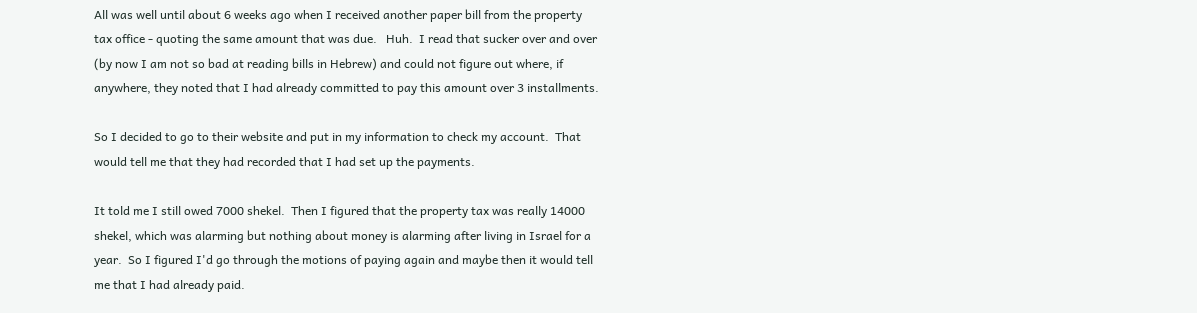All was well until about 6 weeks ago when I received another paper bill from the property tax office - quoting the same amount that was due.   Huh.  I read that sucker over and over (by now I am not so bad at reading bills in Hebrew) and could not figure out where, if anywhere, they noted that I had already committed to pay this amount over 3 installments.

So I decided to go to their website and put in my information to check my account.  That would tell me that they had recorded that I had set up the payments.

It told me I still owed 7000 shekel.  Then I figured that the property tax was really 14000 shekel, which was alarming but nothing about money is alarming after living in Israel for a year.  So I figured I'd go through the motions of paying again and maybe then it would tell me that I had already paid.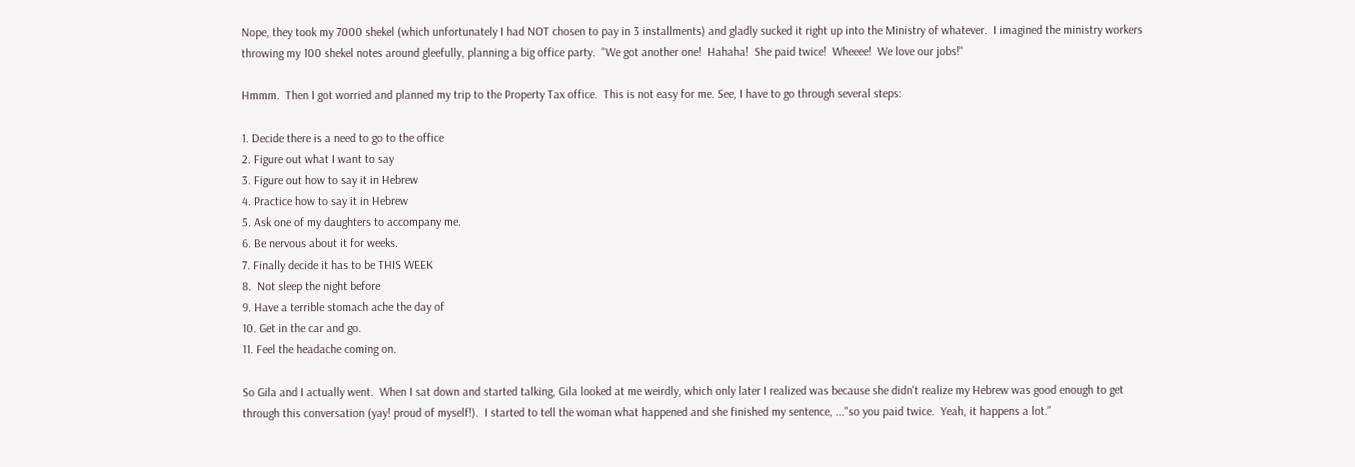Nope, they took my 7000 shekel (which unfortunately I had NOT chosen to pay in 3 installments) and gladly sucked it right up into the Ministry of whatever.  I imagined the ministry workers throwing my 100 shekel notes around gleefully, planning a big office party.  "We got another one!  Hahaha!  She paid twice!  Wheeee!  We love our jobs!"

Hmmm.  Then I got worried and planned my trip to the Property Tax office.  This is not easy for me. See, I have to go through several steps:

1. Decide there is a need to go to the office
2. Figure out what I want to say
3. Figure out how to say it in Hebrew
4. Practice how to say it in Hebrew
5. Ask one of my daughters to accompany me.
6. Be nervous about it for weeks.
7. Finally decide it has to be THIS WEEK
8.  Not sleep the night before
9. Have a terrible stomach ache the day of
10. Get in the car and go.
11. Feel the headache coming on.

So Gila and I actually went.  When I sat down and started talking, Gila looked at me weirdly, which only later I realized was because she didn't realize my Hebrew was good enough to get through this conversation (yay! proud of myself!).  I started to tell the woman what happened and she finished my sentence, ..."so you paid twice.  Yeah, it happens a lot."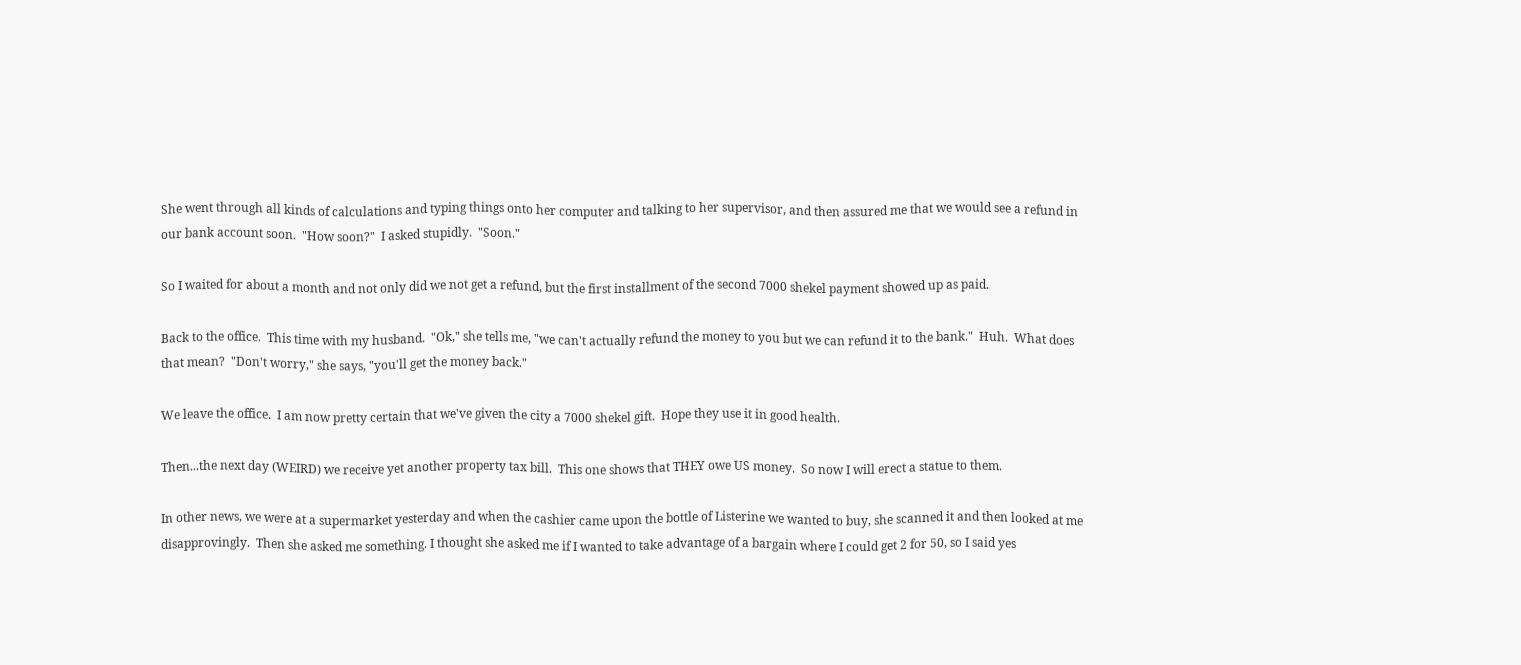She went through all kinds of calculations and typing things onto her computer and talking to her supervisor, and then assured me that we would see a refund in our bank account soon.  "How soon?"  I asked stupidly.  "Soon."

So I waited for about a month and not only did we not get a refund, but the first installment of the second 7000 shekel payment showed up as paid.

Back to the office.  This time with my husband.  "Ok," she tells me, "we can't actually refund the money to you but we can refund it to the bank."  Huh.  What does that mean?  "Don't worry," she says, "you'll get the money back."

We leave the office.  I am now pretty certain that we've given the city a 7000 shekel gift.  Hope they use it in good health.

Then...the next day (WEIRD) we receive yet another property tax bill.  This one shows that THEY owe US money.  So now I will erect a statue to them.

In other news, we were at a supermarket yesterday and when the cashier came upon the bottle of Listerine we wanted to buy, she scanned it and then looked at me disapprovingly.  Then she asked me something. I thought she asked me if I wanted to take advantage of a bargain where I could get 2 for 50, so I said yes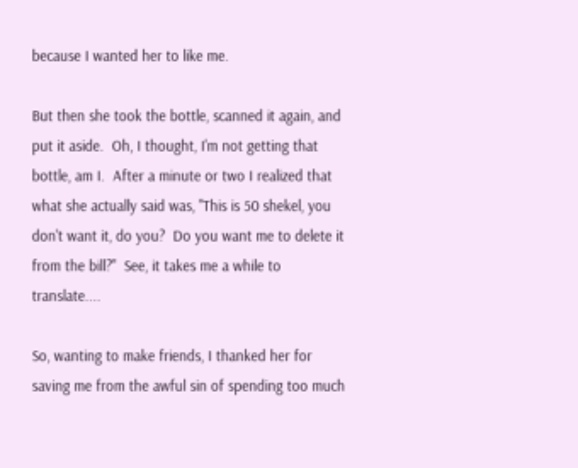because I wanted her to like me.

But then she took the bottle, scanned it again, and put it aside.  Oh, I thought, I'm not getting that bottle, am I.  After a minute or two I realized that what she actually said was, "This is 50 shekel, you don't want it, do you?  Do you want me to delete it from the bill?"  See, it takes me a while to translate....

So, wanting to make friends, I thanked her for saving me from the awful sin of spending too much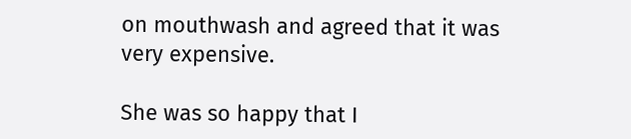on mouthwash and agreed that it was very expensive.

She was so happy that I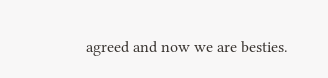agreed and now we are besties.